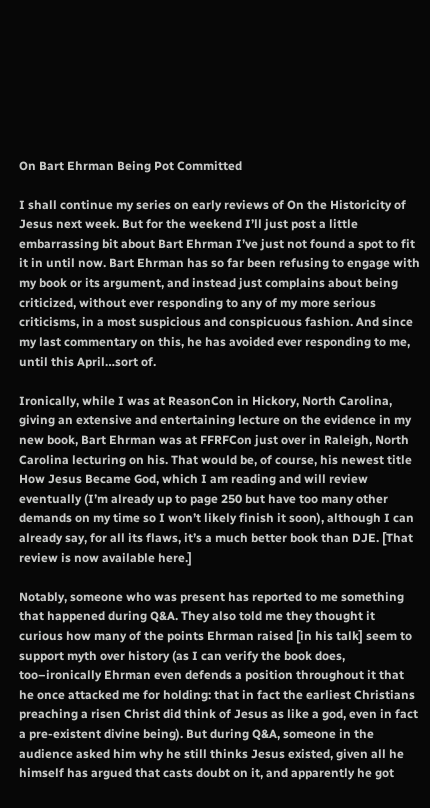On Bart Ehrman Being Pot Committed

I shall continue my series on early reviews of On the Historicity of Jesus next week. But for the weekend I’ll just post a little embarrassing bit about Bart Ehrman I’ve just not found a spot to fit it in until now. Bart Ehrman has so far been refusing to engage with my book or its argument, and instead just complains about being criticized, without ever responding to any of my more serious criticisms, in a most suspicious and conspicuous fashion. And since my last commentary on this, he has avoided ever responding to me, until this April…sort of.

Ironically, while I was at ReasonCon in Hickory, North Carolina, giving an extensive and entertaining lecture on the evidence in my new book, Bart Ehrman was at FFRFCon just over in Raleigh, North Carolina lecturing on his. That would be, of course, his newest title How Jesus Became God, which I am reading and will review eventually (I’m already up to page 250 but have too many other demands on my time so I won’t likely finish it soon), although I can already say, for all its flaws, it’s a much better book than DJE. [That review is now available here.]

Notably, someone who was present has reported to me something that happened during Q&A. They also told me they thought it curious how many of the points Ehrman raised [in his talk] seem to support myth over history (as I can verify the book does, too–ironically Ehrman even defends a position throughout it that he once attacked me for holding: that in fact the earliest Christians preaching a risen Christ did think of Jesus as like a god, even in fact a pre-existent divine being). But during Q&A, someone in the audience asked him why he still thinks Jesus existed, given all he himself has argued that casts doubt on it, and apparently he got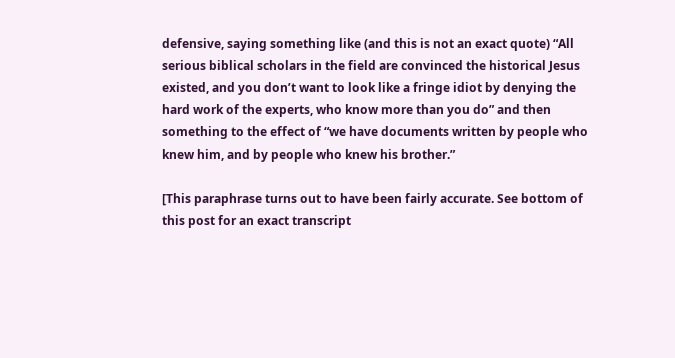defensive, saying something like (and this is not an exact quote) “All serious biblical scholars in the field are convinced the historical Jesus existed, and you don’t want to look like a fringe idiot by denying the hard work of the experts, who know more than you do” and then something to the effect of “we have documents written by people who knew him, and by people who knew his brother.”

[This paraphrase turns out to have been fairly accurate. See bottom of this post for an exact transcript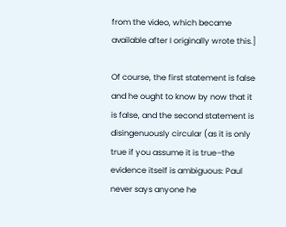from the video, which became available after I originally wrote this.]

Of course, the first statement is false and he ought to know by now that it is false, and the second statement is disingenuously circular (as it is only true if you assume it is true–the evidence itself is ambiguous: Paul never says anyone he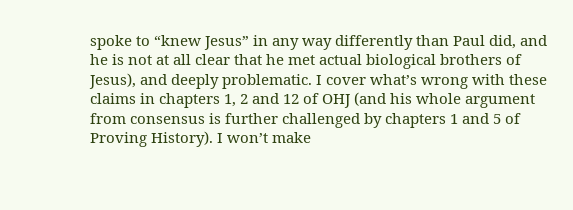spoke to “knew Jesus” in any way differently than Paul did, and he is not at all clear that he met actual biological brothers of Jesus), and deeply problematic. I cover what’s wrong with these claims in chapters 1, 2 and 12 of OHJ (and his whole argument from consensus is further challenged by chapters 1 and 5 of Proving History). I won’t make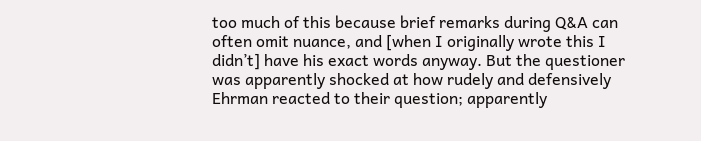too much of this because brief remarks during Q&A can often omit nuance, and [when I originally wrote this I didn’t] have his exact words anyway. But the questioner was apparently shocked at how rudely and defensively Ehrman reacted to their question; apparently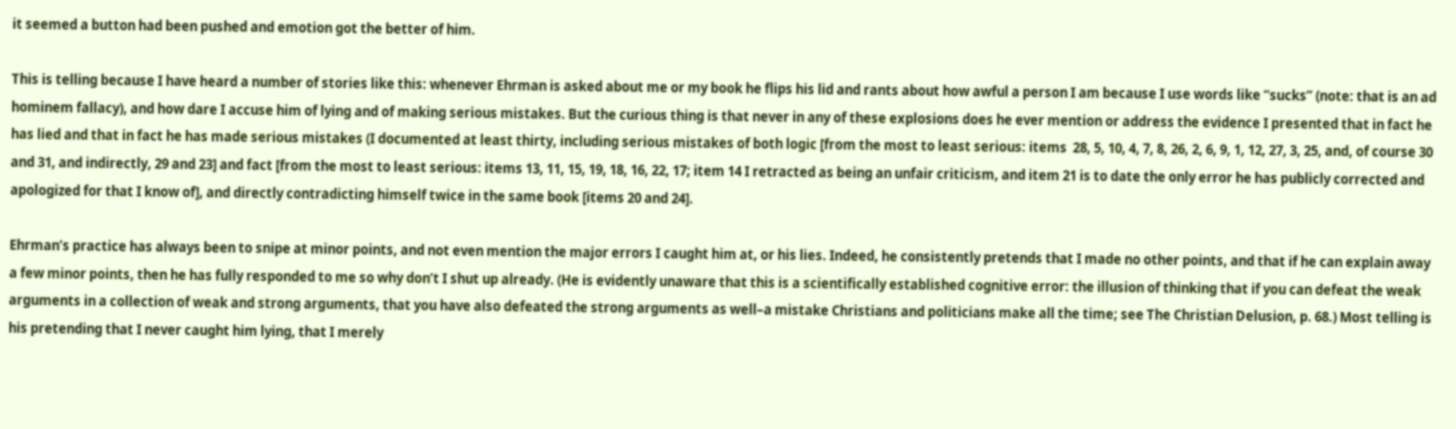it seemed a button had been pushed and emotion got the better of him.

This is telling because I have heard a number of stories like this: whenever Ehrman is asked about me or my book he flips his lid and rants about how awful a person I am because I use words like “sucks” (note: that is an ad hominem fallacy), and how dare I accuse him of lying and of making serious mistakes. But the curious thing is that never in any of these explosions does he ever mention or address the evidence I presented that in fact he has lied and that in fact he has made serious mistakes (I documented at least thirty, including serious mistakes of both logic [from the most to least serious: items  28, 5, 10, 4, 7, 8, 26, 2, 6, 9, 1, 12, 27, 3, 25, and, of course 30 and 31, and indirectly, 29 and 23] and fact [from the most to least serious: items 13, 11, 15, 19, 18, 16, 22, 17; item 14 I retracted as being an unfair criticism, and item 21 is to date the only error he has publicly corrected and apologized for that I know of], and directly contradicting himself twice in the same book [items 20 and 24].

Ehrman’s practice has always been to snipe at minor points, and not even mention the major errors I caught him at, or his lies. Indeed, he consistently pretends that I made no other points, and that if he can explain away a few minor points, then he has fully responded to me so why don’t I shut up already. (He is evidently unaware that this is a scientifically established cognitive error: the illusion of thinking that if you can defeat the weak arguments in a collection of weak and strong arguments, that you have also defeated the strong arguments as well–a mistake Christians and politicians make all the time; see The Christian Delusion, p. 68.) Most telling is his pretending that I never caught him lying, that I merely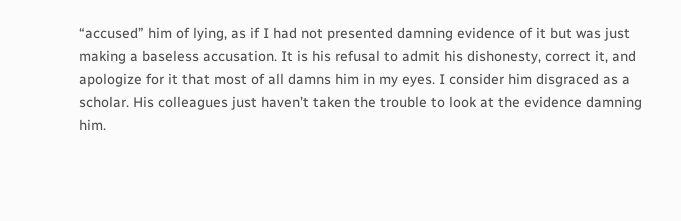“accused” him of lying, as if I had not presented damning evidence of it but was just making a baseless accusation. It is his refusal to admit his dishonesty, correct it, and apologize for it that most of all damns him in my eyes. I consider him disgraced as a scholar. His colleagues just haven’t taken the trouble to look at the evidence damning him.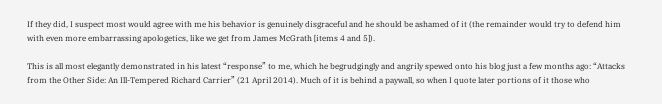If they did, I suspect most would agree with me his behavior is genuinely disgraceful and he should be ashamed of it (the remainder would try to defend him with even more embarrassing apologetics, like we get from James McGrath [items 4 and 5]).

This is all most elegantly demonstrated in his latest “response” to me, which he begrudgingly and angrily spewed onto his blog just a few months ago: “Attacks from the Other Side: An Ill-Tempered Richard Carrier” (21 April 2014). Much of it is behind a paywall, so when I quote later portions of it those who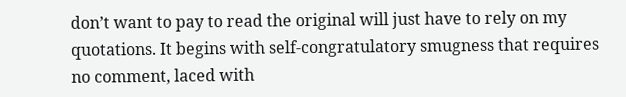don’t want to pay to read the original will just have to rely on my quotations. It begins with self-congratulatory smugness that requires no comment, laced with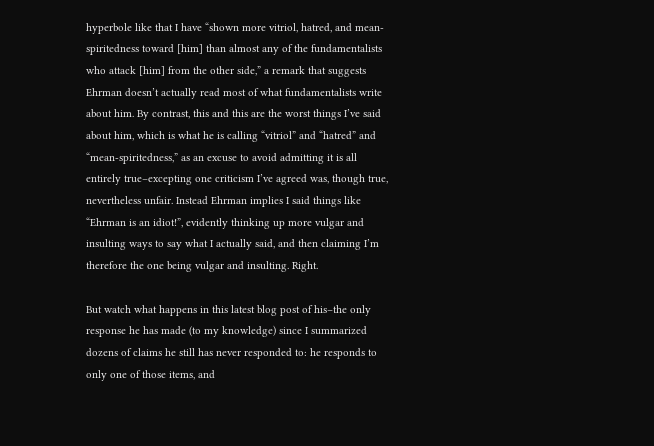hyperbole like that I have “shown more vitriol, hatred, and mean-spiritedness toward [him] than almost any of the fundamentalists who attack [him] from the other side,” a remark that suggests Ehrman doesn’t actually read most of what fundamentalists write about him. By contrast, this and this are the worst things I’ve said about him, which is what he is calling “vitriol” and “hatred” and “mean-spiritedness,” as an excuse to avoid admitting it is all entirely true–excepting one criticism I’ve agreed was, though true, nevertheless unfair. Instead Ehrman implies I said things like “Ehrman is an idiot!”, evidently thinking up more vulgar and insulting ways to say what I actually said, and then claiming I’m therefore the one being vulgar and insulting. Right.

But watch what happens in this latest blog post of his–the only response he has made (to my knowledge) since I summarized dozens of claims he still has never responded to: he responds to only one of those items, and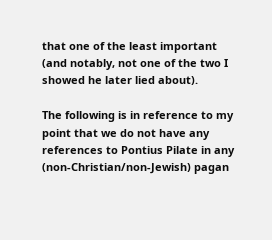that one of the least important (and notably, not one of the two I showed he later lied about).

The following is in reference to my point that we do not have any references to Pontius Pilate in any (non-Christian/non-Jewish) pagan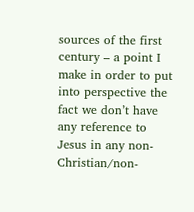sources of the first century – a point I make in order to put into perspective the fact we don’t have any reference to Jesus in any non-Christian/non-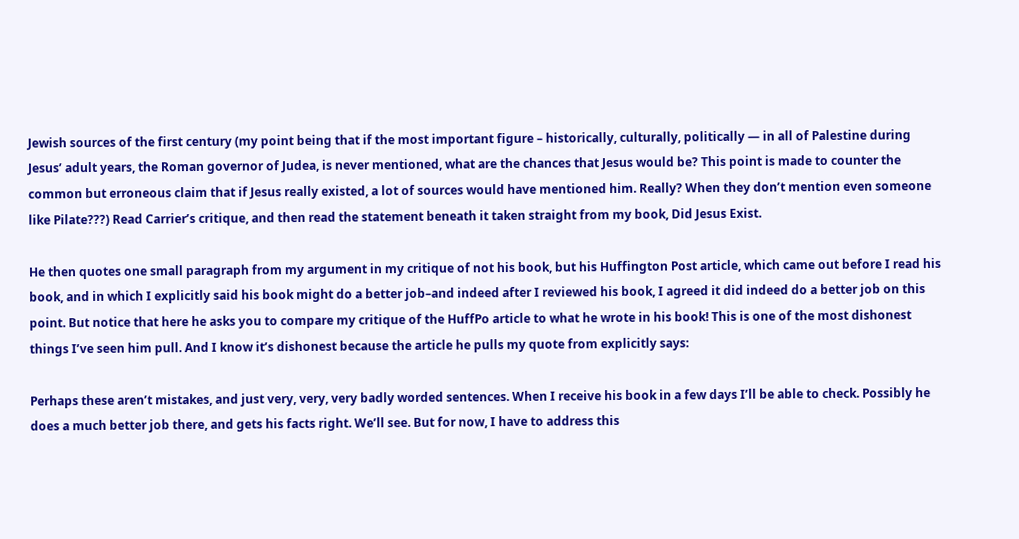Jewish sources of the first century (my point being that if the most important figure – historically, culturally, politically — in all of Palestine during Jesus’ adult years, the Roman governor of Judea, is never mentioned, what are the chances that Jesus would be? This point is made to counter the common but erroneous claim that if Jesus really existed, a lot of sources would have mentioned him. Really? When they don’t mention even someone like Pilate???) Read Carrier’s critique, and then read the statement beneath it taken straight from my book, Did Jesus Exist.

He then quotes one small paragraph from my argument in my critique of not his book, but his Huffington Post article, which came out before I read his book, and in which I explicitly said his book might do a better job–and indeed after I reviewed his book, I agreed it did indeed do a better job on this point. But notice that here he asks you to compare my critique of the HuffPo article to what he wrote in his book! This is one of the most dishonest things I’ve seen him pull. And I know it’s dishonest because the article he pulls my quote from explicitly says:

Perhaps these aren’t mistakes, and just very, very, very badly worded sentences. When I receive his book in a few days I’ll be able to check. Possibly he does a much better job there, and gets his facts right. We’ll see. But for now, I have to address this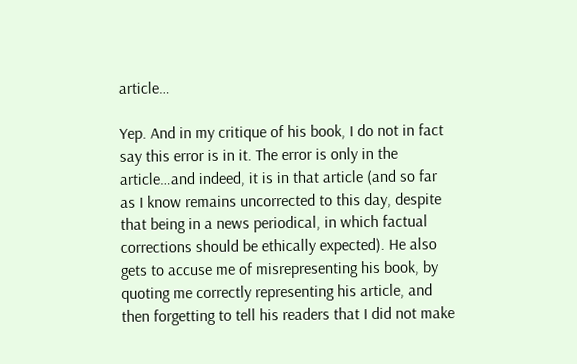article…

Yep. And in my critique of his book, I do not in fact say this error is in it. The error is only in the article…and indeed, it is in that article (and so far as I know remains uncorrected to this day, despite that being in a news periodical, in which factual corrections should be ethically expected). He also gets to accuse me of misrepresenting his book, by quoting me correctly representing his article, and then forgetting to tell his readers that I did not make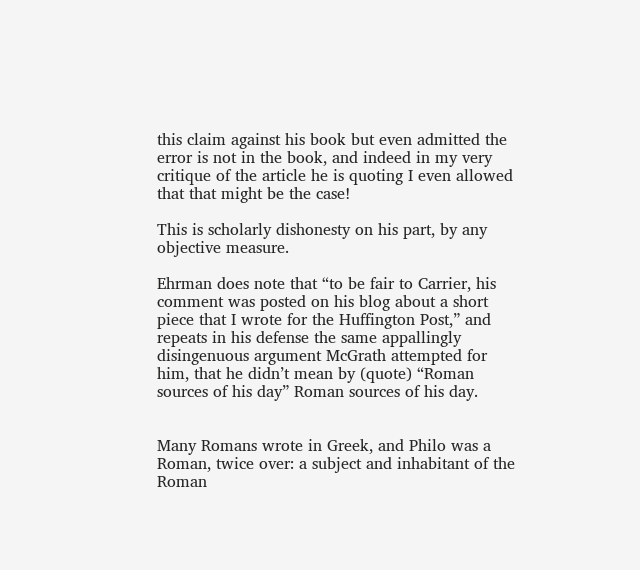this claim against his book but even admitted the error is not in the book, and indeed in my very critique of the article he is quoting I even allowed that that might be the case!

This is scholarly dishonesty on his part, by any objective measure.

Ehrman does note that “to be fair to Carrier, his comment was posted on his blog about a short piece that I wrote for the Huffington Post,” and repeats in his defense the same appallingly disingenuous argument McGrath attempted for him, that he didn’t mean by (quote) “Roman sources of his day” Roman sources of his day.


Many Romans wrote in Greek, and Philo was a Roman, twice over: a subject and inhabitant of the Roman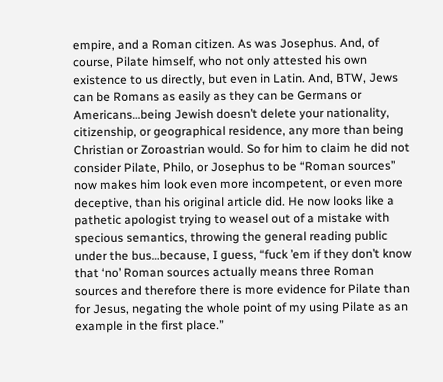empire, and a Roman citizen. As was Josephus. And, of course, Pilate himself, who not only attested his own existence to us directly, but even in Latin. And, BTW, Jews can be Romans as easily as they can be Germans or Americans…being Jewish doesn’t delete your nationality, citizenship, or geographical residence, any more than being Christian or Zoroastrian would. So for him to claim he did not consider Pilate, Philo, or Josephus to be “Roman sources” now makes him look even more incompetent, or even more deceptive, than his original article did. He now looks like a pathetic apologist trying to weasel out of a mistake with specious semantics, throwing the general reading public under the bus…because, I guess, “fuck ’em if they don’t know that ‘no’ Roman sources actually means three Roman sources and therefore there is more evidence for Pilate than for Jesus, negating the whole point of my using Pilate as an example in the first place.”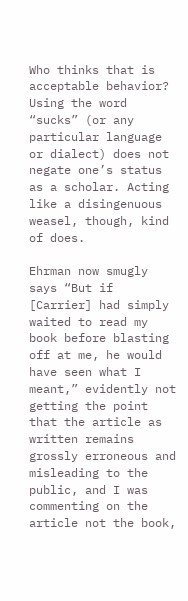Who thinks that is acceptable behavior? Using the word “sucks” (or any particular language or dialect) does not negate one’s status as a scholar. Acting like a disingenuous weasel, though, kind of does.

Ehrman now smugly says “But if [Carrier] had simply waited to read my book before blasting off at me, he would have seen what I meant,” evidently not getting the point that the article as written remains grossly erroneous and misleading to the public, and I was commenting on the article not the book,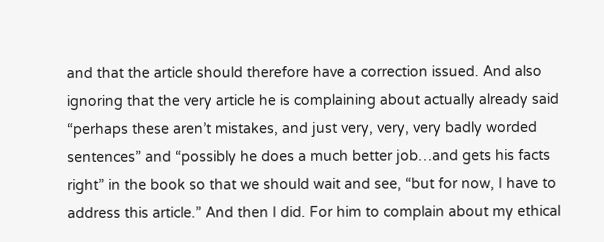and that the article should therefore have a correction issued. And also ignoring that the very article he is complaining about actually already said “perhaps these aren’t mistakes, and just very, very, very badly worded sentences” and “possibly he does a much better job…and gets his facts right” in the book so that we should wait and see, “but for now, I have to address this article.” And then I did. For him to complain about my ethical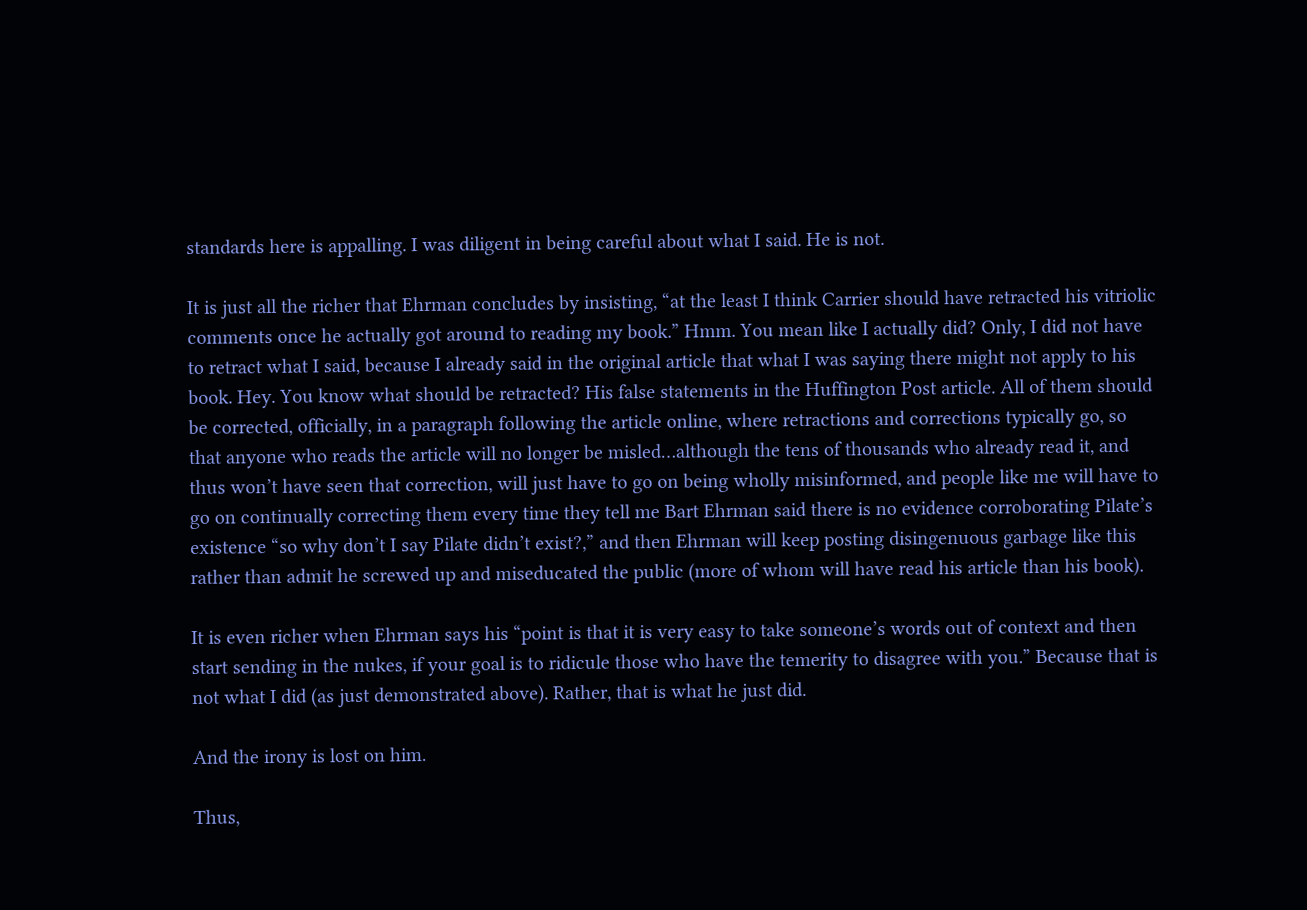standards here is appalling. I was diligent in being careful about what I said. He is not.

It is just all the richer that Ehrman concludes by insisting, “at the least I think Carrier should have retracted his vitriolic comments once he actually got around to reading my book.” Hmm. You mean like I actually did? Only, I did not have to retract what I said, because I already said in the original article that what I was saying there might not apply to his book. Hey. You know what should be retracted? His false statements in the Huffington Post article. All of them should be corrected, officially, in a paragraph following the article online, where retractions and corrections typically go, so that anyone who reads the article will no longer be misled…although the tens of thousands who already read it, and thus won’t have seen that correction, will just have to go on being wholly misinformed, and people like me will have to go on continually correcting them every time they tell me Bart Ehrman said there is no evidence corroborating Pilate’s existence “so why don’t I say Pilate didn’t exist?,” and then Ehrman will keep posting disingenuous garbage like this rather than admit he screwed up and miseducated the public (more of whom will have read his article than his book).

It is even richer when Ehrman says his “point is that it is very easy to take someone’s words out of context and then start sending in the nukes, if your goal is to ridicule those who have the temerity to disagree with you.” Because that is not what I did (as just demonstrated above). Rather, that is what he just did.

And the irony is lost on him.

Thus,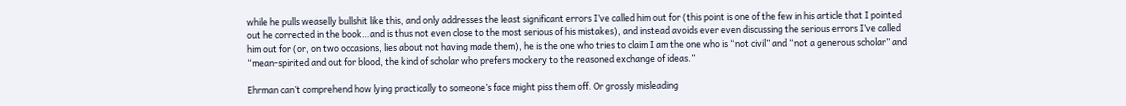while he pulls weaselly bullshit like this, and only addresses the least significant errors I’ve called him out for (this point is one of the few in his article that I pointed out he corrected in the book…and is thus not even close to the most serious of his mistakes), and instead avoids ever even discussing the serious errors I’ve called him out for (or, on two occasions, lies about not having made them), he is the one who tries to claim I am the one who is “not civil” and “not a generous scholar” and “mean-spirited and out for blood, the kind of scholar who prefers mockery to the reasoned exchange of ideas.”

Ehrman can’t comprehend how lying practically to someone’s face might piss them off. Or grossly misleading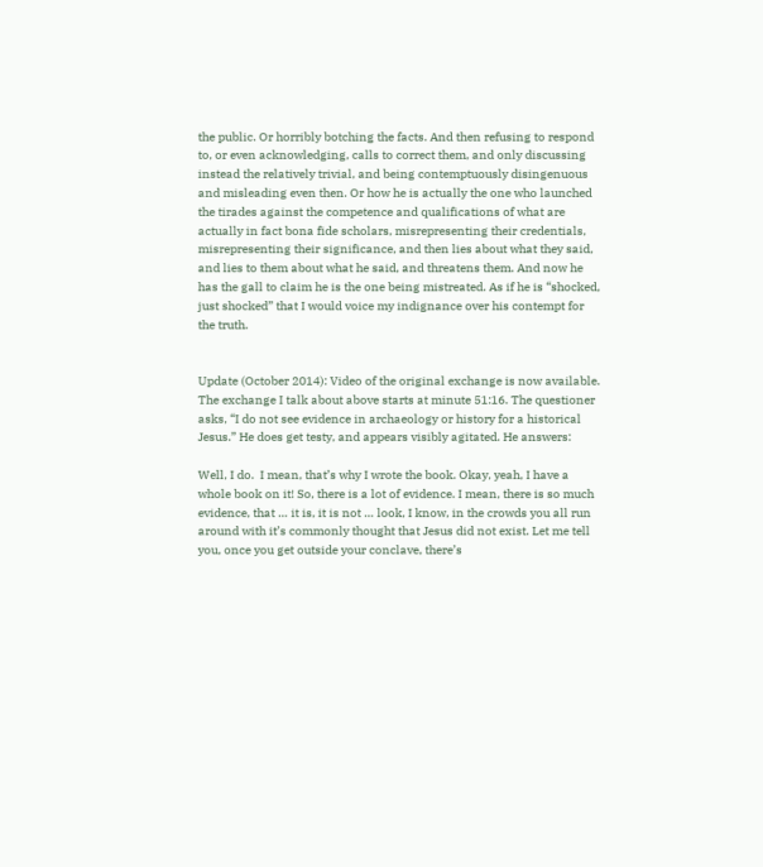the public. Or horribly botching the facts. And then refusing to respond to, or even acknowledging, calls to correct them, and only discussing instead the relatively trivial, and being contemptuously disingenuous and misleading even then. Or how he is actually the one who launched the tirades against the competence and qualifications of what are actually in fact bona fide scholars, misrepresenting their credentials, misrepresenting their significance, and then lies about what they said, and lies to them about what he said, and threatens them. And now he has the gall to claim he is the one being mistreated. As if he is “shocked, just shocked” that I would voice my indignance over his contempt for the truth.


Update (October 2014): Video of the original exchange is now available. The exchange I talk about above starts at minute 51:16. The questioner asks, “I do not see evidence in archaeology or history for a historical Jesus.” He does get testy, and appears visibly agitated. He answers:

Well, I do.  I mean, that’s why I wrote the book. Okay, yeah, I have a whole book on it! So, there is a lot of evidence. I mean, there is so much evidence, that … it is, it is not … look, I know, in the crowds you all run around with it’s commonly thought that Jesus did not exist. Let me tell you, once you get outside your conclave, there’s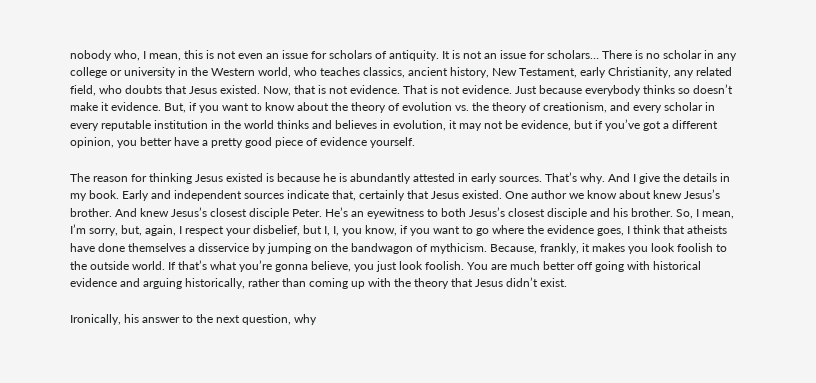nobody who, I mean, this is not even an issue for scholars of antiquity. It is not an issue for scholars… There is no scholar in any college or university in the Western world, who teaches classics, ancient history, New Testament, early Christianity, any related field, who doubts that Jesus existed. Now, that is not evidence. That is not evidence. Just because everybody thinks so doesn’t make it evidence. But, if you want to know about the theory of evolution vs. the theory of creationism, and every scholar in every reputable institution in the world thinks and believes in evolution, it may not be evidence, but if you’ve got a different opinion, you better have a pretty good piece of evidence yourself.

The reason for thinking Jesus existed is because he is abundantly attested in early sources. That’s why. And I give the details in my book. Early and independent sources indicate that, certainly that Jesus existed. One author we know about knew Jesus’s brother. And knew Jesus’s closest disciple Peter. He’s an eyewitness to both Jesus’s closest disciple and his brother. So, I mean, I’m sorry, but, again, I respect your disbelief, but I, I, you know, if you want to go where the evidence goes, I think that atheists have done themselves a disservice by jumping on the bandwagon of mythicism. Because, frankly, it makes you look foolish to the outside world. If that’s what you’re gonna believe, you just look foolish. You are much better off going with historical evidence and arguing historically, rather than coming up with the theory that Jesus didn’t exist.

Ironically, his answer to the next question, why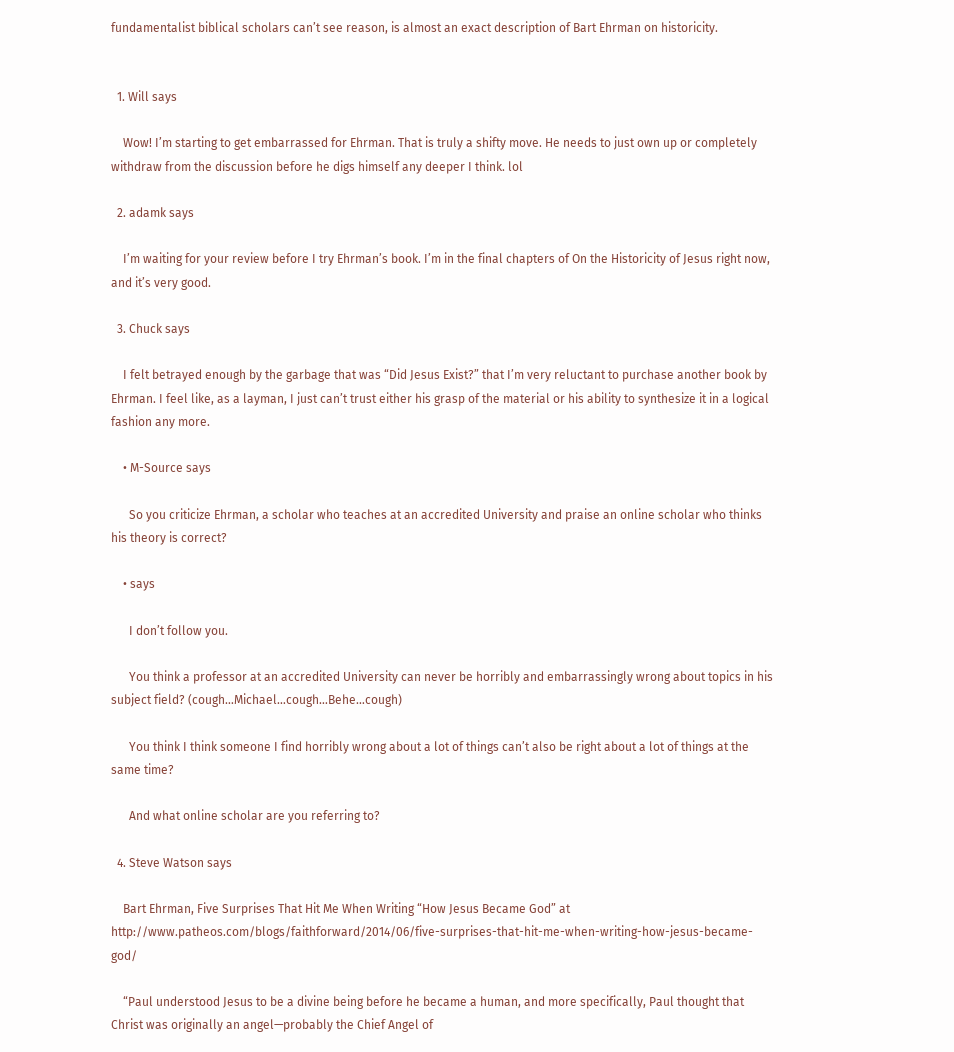fundamentalist biblical scholars can’t see reason, is almost an exact description of Bart Ehrman on historicity.


  1. Will says

    Wow! I’m starting to get embarrassed for Ehrman. That is truly a shifty move. He needs to just own up or completely withdraw from the discussion before he digs himself any deeper I think. lol

  2. adamk says

    I’m waiting for your review before I try Ehrman’s book. I’m in the final chapters of On the Historicity of Jesus right now, and it’s very good.

  3. Chuck says

    I felt betrayed enough by the garbage that was “Did Jesus Exist?” that I’m very reluctant to purchase another book by Ehrman. I feel like, as a layman, I just can’t trust either his grasp of the material or his ability to synthesize it in a logical fashion any more.

    • M-Source says

      So you criticize Ehrman, a scholar who teaches at an accredited University and praise an online scholar who thinks his theory is correct?

    • says

      I don’t follow you.

      You think a professor at an accredited University can never be horribly and embarrassingly wrong about topics in his subject field? (cough…Michael…cough…Behe…cough)

      You think I think someone I find horribly wrong about a lot of things can’t also be right about a lot of things at the same time?

      And what online scholar are you referring to?

  4. Steve Watson says

    Bart Ehrman, Five Surprises That Hit Me When Writing “How Jesus Became God” at http://www.patheos.com/blogs/faithforward/2014/06/five-surprises-that-hit-me-when-writing-how-jesus-became-god/

    “Paul understood Jesus to be a divine being before he became a human, and more specifically, Paul thought that Christ was originally an angel—probably the Chief Angel of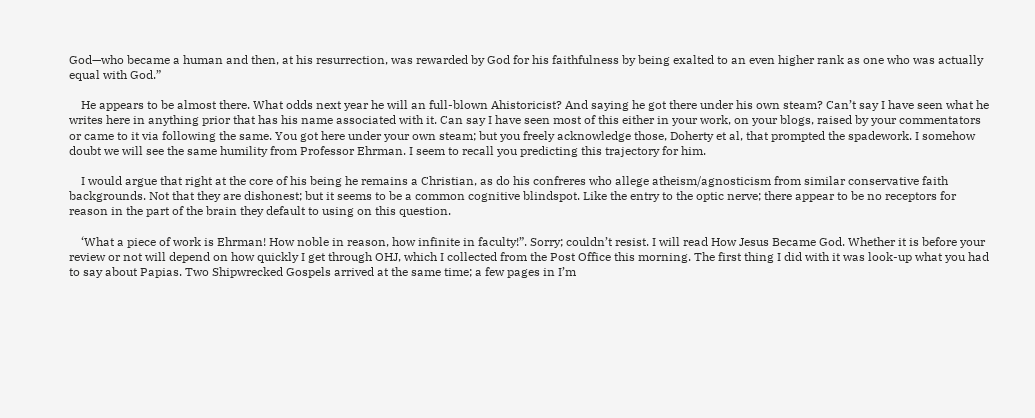God—who became a human and then, at his resurrection, was rewarded by God for his faithfulness by being exalted to an even higher rank as one who was actually equal with God.”

    He appears to be almost there. What odds next year he will an full-blown Ahistoricist? And saying he got there under his own steam? Can’t say I have seen what he writes here in anything prior that has his name associated with it. Can say I have seen most of this either in your work, on your blogs, raised by your commentators or came to it via following the same. You got here under your own steam; but you freely acknowledge those, Doherty et al, that prompted the spadework. I somehow doubt we will see the same humility from Professor Ehrman. I seem to recall you predicting this trajectory for him.

    I would argue that right at the core of his being he remains a Christian, as do his confreres who allege atheism/agnosticism from similar conservative faith backgrounds. Not that they are dishonest; but it seems to be a common cognitive blindspot. Like the entry to the optic nerve; there appear to be no receptors for reason in the part of the brain they default to using on this question.

    ‘What a piece of work is Ehrman! How noble in reason, how infinite in faculty!”. Sorry; couldn’t resist. I will read How Jesus Became God. Whether it is before your review or not will depend on how quickly I get through OHJ, which I collected from the Post Office this morning. The first thing I did with it was look-up what you had to say about Papias. Two Shipwrecked Gospels arrived at the same time; a few pages in I’m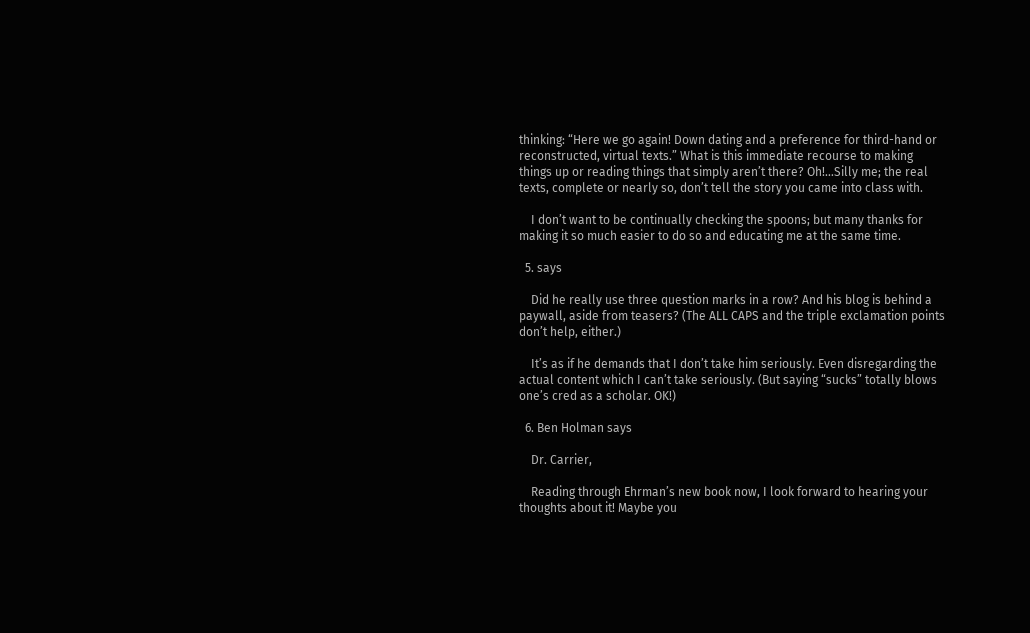thinking: “Here we go again! Down dating and a preference for third-hand or reconstructed, virtual texts.” What is this immediate recourse to making things up or reading things that simply aren’t there? Oh!…Silly me; the real texts, complete or nearly so, don’t tell the story you came into class with.

    I don’t want to be continually checking the spoons; but many thanks for making it so much easier to do so and educating me at the same time.

  5. says

    Did he really use three question marks in a row? And his blog is behind a paywall, aside from teasers? (The ALL CAPS and the triple exclamation points don’t help, either.)

    It’s as if he demands that I don’t take him seriously. Even disregarding the actual content which I can’t take seriously. (But saying “sucks” totally blows one’s cred as a scholar. OK!)

  6. Ben Holman says

    Dr. Carrier,

    Reading through Ehrman’s new book now, I look forward to hearing your thoughts about it! Maybe you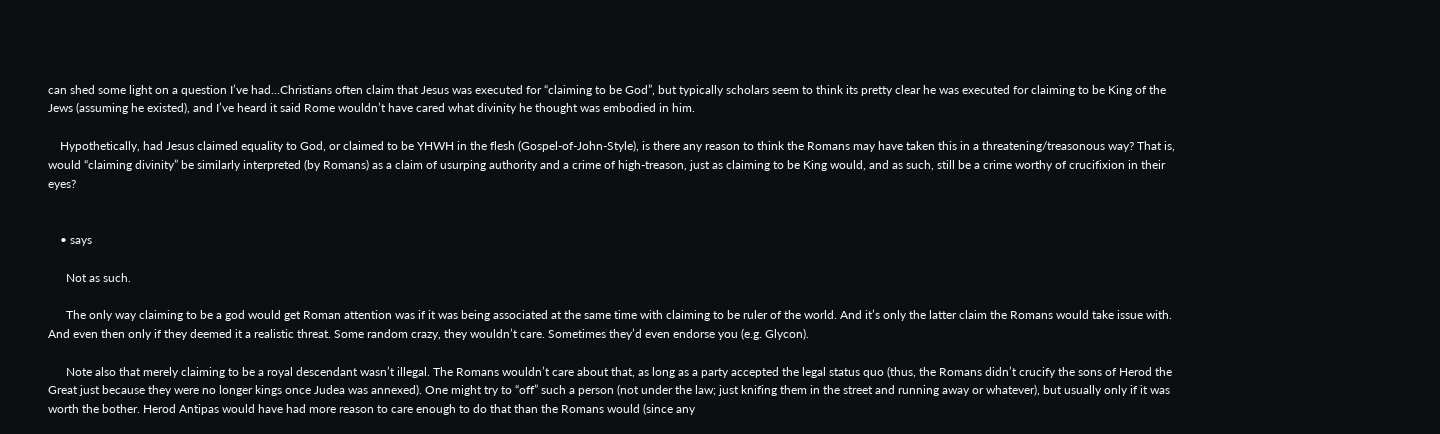can shed some light on a question I’ve had…Christians often claim that Jesus was executed for “claiming to be God”, but typically scholars seem to think its pretty clear he was executed for claiming to be King of the Jews (assuming he existed), and I’ve heard it said Rome wouldn’t have cared what divinity he thought was embodied in him.

    Hypothetically, had Jesus claimed equality to God, or claimed to be YHWH in the flesh (Gospel-of-John-Style), is there any reason to think the Romans may have taken this in a threatening/treasonous way? That is, would “claiming divinity” be similarly interpreted (by Romans) as a claim of usurping authority and a crime of high-treason, just as claiming to be King would, and as such, still be a crime worthy of crucifixion in their eyes?


    • says

      Not as such.

      The only way claiming to be a god would get Roman attention was if it was being associated at the same time with claiming to be ruler of the world. And it’s only the latter claim the Romans would take issue with. And even then only if they deemed it a realistic threat. Some random crazy, they wouldn’t care. Sometimes they’d even endorse you (e.g. Glycon).

      Note also that merely claiming to be a royal descendant wasn’t illegal. The Romans wouldn’t care about that, as long as a party accepted the legal status quo (thus, the Romans didn’t crucify the sons of Herod the Great just because they were no longer kings once Judea was annexed). One might try to “off” such a person (not under the law; just knifing them in the street and running away or whatever), but usually only if it was worth the bother. Herod Antipas would have had more reason to care enough to do that than the Romans would (since any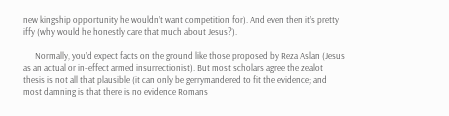new kingship opportunity he wouldn’t want competition for). And even then it’s pretty iffy (why would he honestly care that much about Jesus?).

      Normally, you’d expect facts on the ground like those proposed by Reza Aslan (Jesus as an actual or in-effect armed insurrectionist). But most scholars agree the zealot thesis is not all that plausible (it can only be gerrymandered to fit the evidence; and most damning is that there is no evidence Romans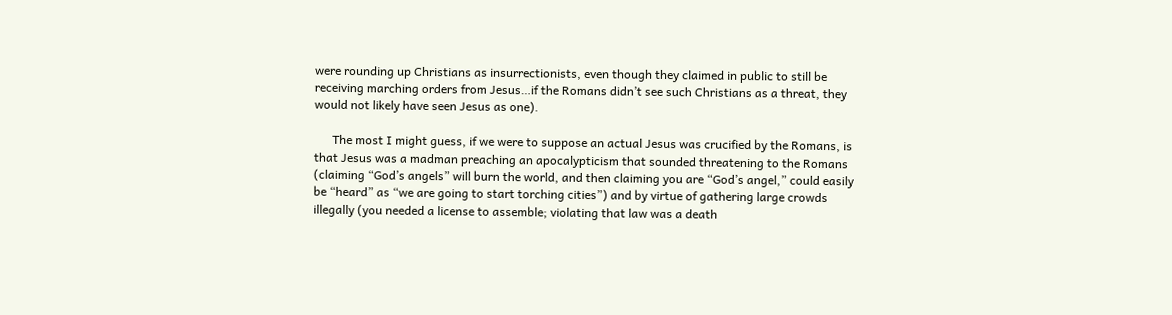were rounding up Christians as insurrectionists, even though they claimed in public to still be receiving marching orders from Jesus…if the Romans didn’t see such Christians as a threat, they would not likely have seen Jesus as one).

      The most I might guess, if we were to suppose an actual Jesus was crucified by the Romans, is that Jesus was a madman preaching an apocalypticism that sounded threatening to the Romans (claiming “God’s angels” will burn the world, and then claiming you are “God’s angel,” could easily be “heard” as “we are going to start torching cities”) and by virtue of gathering large crowds illegally (you needed a license to assemble; violating that law was a death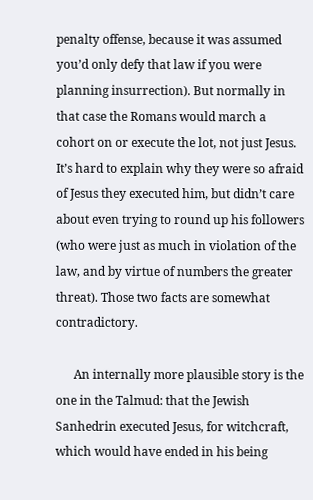penalty offense, because it was assumed you’d only defy that law if you were planning insurrection). But normally in that case the Romans would march a cohort on or execute the lot, not just Jesus. It’s hard to explain why they were so afraid of Jesus they executed him, but didn’t care about even trying to round up his followers (who were just as much in violation of the law, and by virtue of numbers the greater threat). Those two facts are somewhat contradictory.

      An internally more plausible story is the one in the Talmud: that the Jewish Sanhedrin executed Jesus, for witchcraft, which would have ended in his being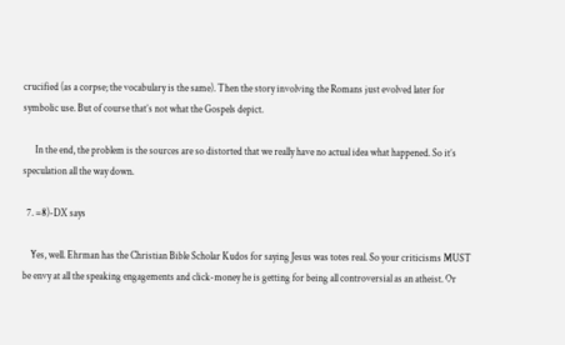crucified (as a corpse; the vocabulary is the same). Then the story involving the Romans just evolved later for symbolic use. But of course that’s not what the Gospels depict.

      In the end, the problem is the sources are so distorted that we really have no actual idea what happened. So it’s speculation all the way down.

  7. =8)-DX says

    Yes, well. Ehrman has the Christian Bible Scholar Kudos for saying Jesus was totes real. So your criticisms MUST be envy at all the speaking engagements and click-money he is getting for being all controversial as an atheist. Or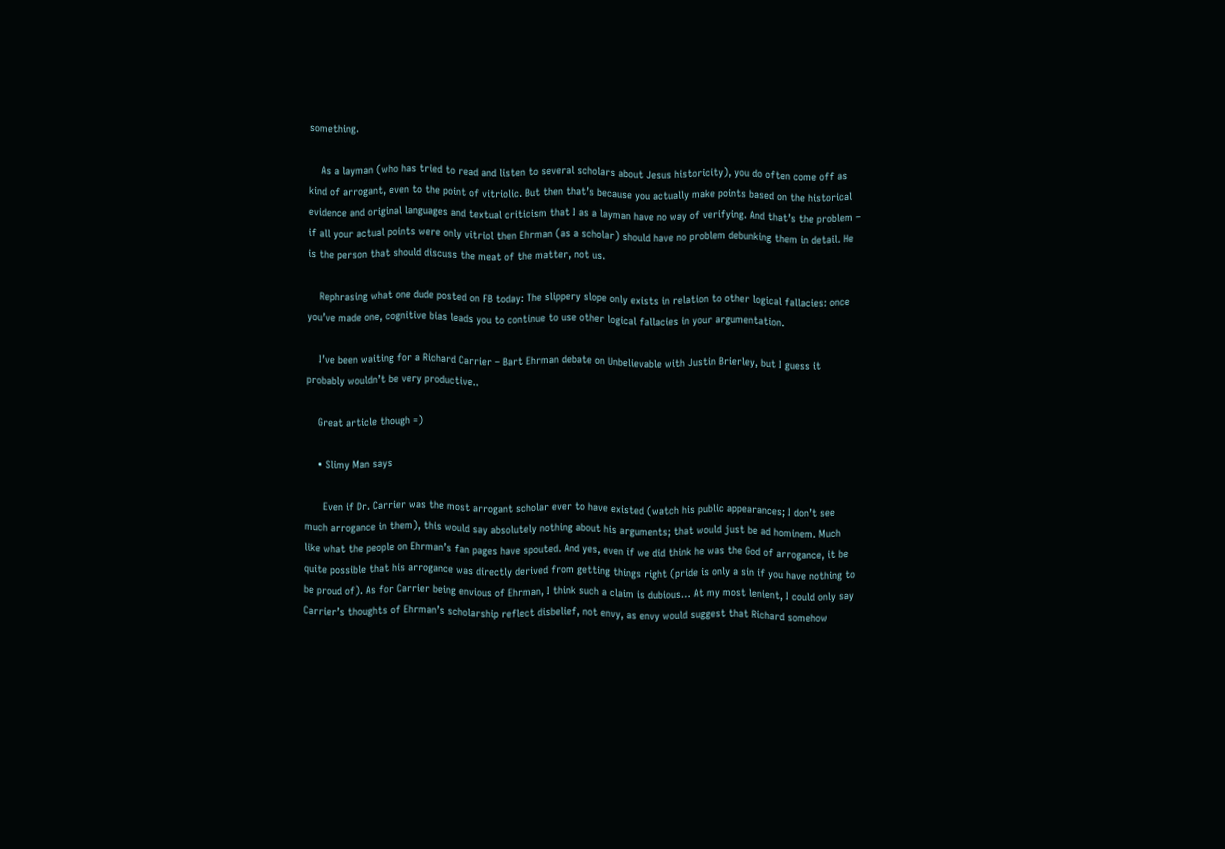something.

    As a layman (who has tried to read and listen to several scholars about Jesus historicity), you do often come off as kind of arrogant, even to the point of vitriolic. But then that’s because you actually make points based on the historical evidence and original languages and textual criticism that I as a layman have no way of verifying. And that’s the problem – if all your actual points were only vitriol then Ehrman (as a scholar) should have no problem debunking them in detail. He is the person that should discuss the meat of the matter, not us.

    Rephrasing what one dude posted on FB today: The slippery slope only exists in relation to other logical fallacies: once you’ve made one, cognitive bias leads you to continue to use other logical fallacies in your argumentation.

    I’ve been waiting for a Richard Carrier – Bart Ehrman debate on Unbelievable with Justin Brierley, but I guess it probably wouldn’t be very productive..

    Great article though =)

    • Slimy Man says

      Even if Dr. Carrier was the most arrogant scholar ever to have existed (watch his public appearances; I don’t see much arrogance in them), this would say absolutely nothing about his arguments; that would just be ad hominem. Much like what the people on Ehrman’s fan pages have spouted. And yes, even if we did think he was the God of arrogance, it be quite possible that his arrogance was directly derived from getting things right (pride is only a sin if you have nothing to be proud of). As for Carrier being envious of Ehrman, I think such a claim is dubious… At my most lenient, I could only say Carrier’s thoughts of Ehrman’s scholarship reflect disbelief, not envy, as envy would suggest that Richard somehow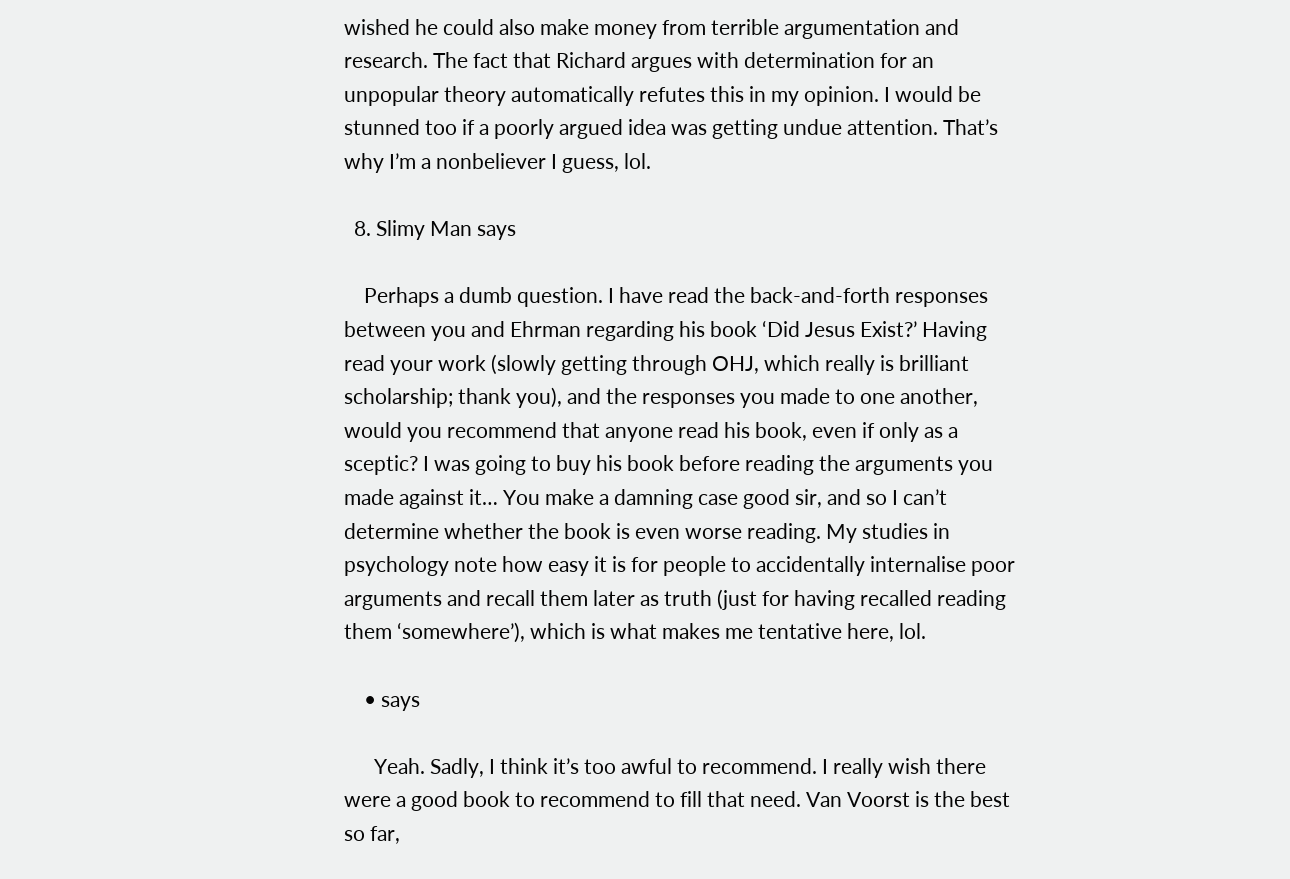wished he could also make money from terrible argumentation and research. The fact that Richard argues with determination for an unpopular theory automatically refutes this in my opinion. I would be stunned too if a poorly argued idea was getting undue attention. That’s why I’m a nonbeliever I guess, lol.

  8. Slimy Man says

    Perhaps a dumb question. I have read the back-and-forth responses between you and Ehrman regarding his book ‘Did Jesus Exist?’ Having read your work (slowly getting through OHJ, which really is brilliant scholarship; thank you), and the responses you made to one another, would you recommend that anyone read his book, even if only as a sceptic? I was going to buy his book before reading the arguments you made against it… You make a damning case good sir, and so I can’t determine whether the book is even worse reading. My studies in psychology note how easy it is for people to accidentally internalise poor arguments and recall them later as truth (just for having recalled reading them ‘somewhere’), which is what makes me tentative here, lol.

    • says

      Yeah. Sadly, I think it’s too awful to recommend. I really wish there were a good book to recommend to fill that need. Van Voorst is the best so far,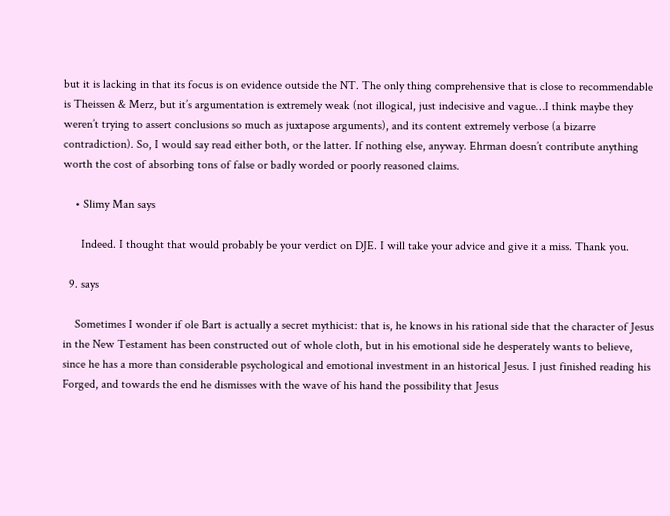but it is lacking in that its focus is on evidence outside the NT. The only thing comprehensive that is close to recommendable is Theissen & Merz, but it’s argumentation is extremely weak (not illogical, just indecisive and vague…I think maybe they weren’t trying to assert conclusions so much as juxtapose arguments), and its content extremely verbose (a bizarre contradiction). So, I would say read either both, or the latter. If nothing else, anyway. Ehrman doesn’t contribute anything worth the cost of absorbing tons of false or badly worded or poorly reasoned claims.

    • Slimy Man says

      Indeed. I thought that would probably be your verdict on DJE. I will take your advice and give it a miss. Thank you.

  9. says

    Sometimes I wonder if ole Bart is actually a secret mythicist: that is, he knows in his rational side that the character of Jesus in the New Testament has been constructed out of whole cloth, but in his emotional side he desperately wants to believe, since he has a more than considerable psychological and emotional investment in an historical Jesus. I just finished reading his Forged, and towards the end he dismisses with the wave of his hand the possibility that Jesus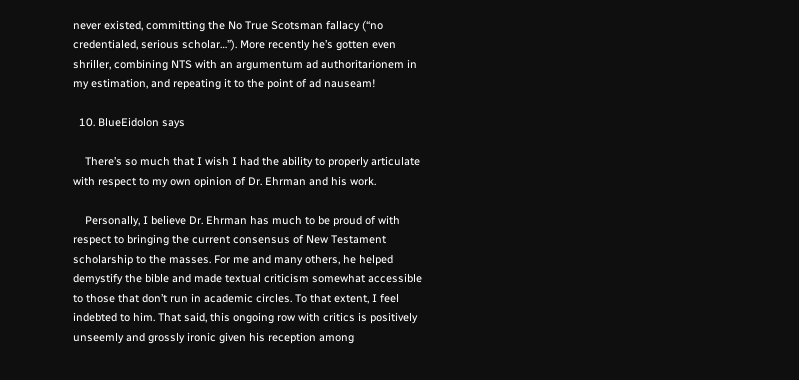never existed, committing the No True Scotsman fallacy (“no credentialed, serious scholar…”). More recently he’s gotten even shriller, combining NTS with an argumentum ad authoritarionem in my estimation, and repeating it to the point of ad nauseam!

  10. BlueEidolon says

    There’s so much that I wish I had the ability to properly articulate with respect to my own opinion of Dr. Ehrman and his work.

    Personally, I believe Dr. Ehrman has much to be proud of with respect to bringing the current consensus of New Testament scholarship to the masses. For me and many others, he helped demystify the bible and made textual criticism somewhat accessible to those that don’t run in academic circles. To that extent, I feel indebted to him. That said, this ongoing row with critics is positively unseemly and grossly ironic given his reception among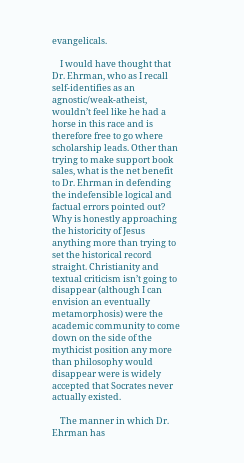evangelicals.

    I would have thought that Dr. Ehrman, who as I recall self-identifies as an agnostic/weak-atheist, wouldn’t feel like he had a horse in this race and is therefore free to go where scholarship leads. Other than trying to make support book sales, what is the net benefit to Dr. Ehrman in defending the indefensible logical and factual errors pointed out? Why is honestly approaching the historicity of Jesus anything more than trying to set the historical record straight. Christianity and textual criticism isn’t going to disappear (although I can envision an eventually metamorphosis) were the academic community to come down on the side of the mythicist position any more than philosophy would disappear were is widely accepted that Socrates never actually existed.

    The manner in which Dr. Ehrman has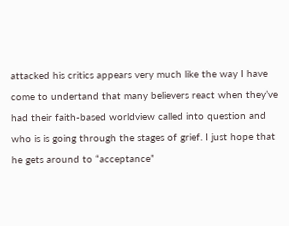attacked his critics appears very much like the way I have come to undertand that many believers react when they’ve had their faith-based worldview called into question and who is is going through the stages of grief. I just hope that he gets around to “acceptance”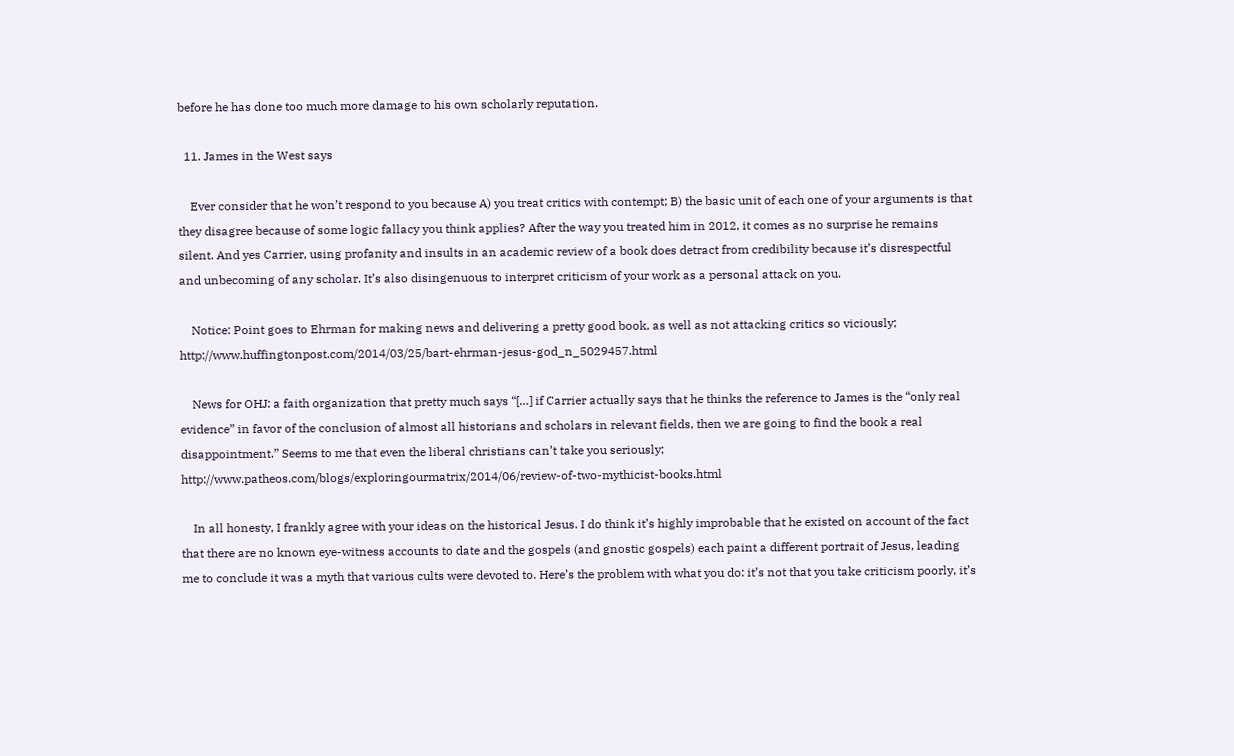before he has done too much more damage to his own scholarly reputation.

  11. James in the West says

    Ever consider that he won’t respond to you because A) you treat critics with contempt; B) the basic unit of each one of your arguments is that they disagree because of some logic fallacy you think applies? After the way you treated him in 2012, it comes as no surprise he remains silent. And yes Carrier, using profanity and insults in an academic review of a book does detract from credibility because it’s disrespectful and unbecoming of any scholar. It’s also disingenuous to interpret criticism of your work as a personal attack on you.

    Notice: Point goes to Ehrman for making news and delivering a pretty good book, as well as not attacking critics so viciously; http://www.huffingtonpost.com/2014/03/25/bart-ehrman-jesus-god_n_5029457.html

    News for OHJ: a faith organization that pretty much says “[…] if Carrier actually says that he thinks the reference to James is the “only real evidence” in favor of the conclusion of almost all historians and scholars in relevant fields, then we are going to find the book a real disappointment.” Seems to me that even the liberal christians can’t take you seriously; http://www.patheos.com/blogs/exploringourmatrix/2014/06/review-of-two-mythicist-books.html

    In all honesty, I frankly agree with your ideas on the historical Jesus. I do think it’s highly improbable that he existed on account of the fact that there are no known eye-witness accounts to date and the gospels (and gnostic gospels) each paint a different portrait of Jesus, leading me to conclude it was a myth that various cults were devoted to. Here’s the problem with what you do: it’s not that you take criticism poorly, it’s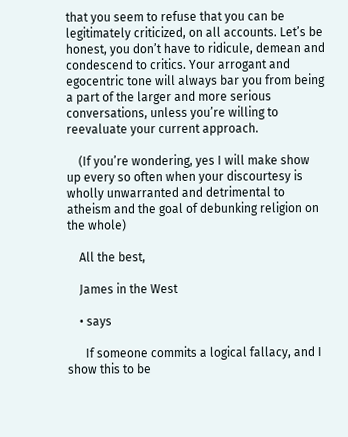that you seem to refuse that you can be legitimately criticized, on all accounts. Let’s be honest, you don’t have to ridicule, demean and condescend to critics. Your arrogant and egocentric tone will always bar you from being a part of the larger and more serious conversations, unless you’re willing to reevaluate your current approach.

    (If you’re wondering, yes I will make show up every so often when your discourtesy is wholly unwarranted and detrimental to atheism and the goal of debunking religion on the whole)

    All the best,

    James in the West

    • says

      If someone commits a logical fallacy, and I show this to be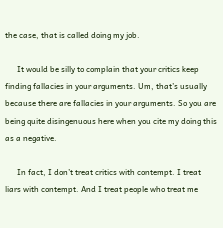the case, that is called doing my job.

      It would be silly to complain that your critics keep finding fallacies in your arguments. Um, that’s usually because there are fallacies in your arguments. So you are being quite disingenuous here when you cite my doing this as a negative.

      In fact, I don’t treat critics with contempt. I treat liars with contempt. And I treat people who treat me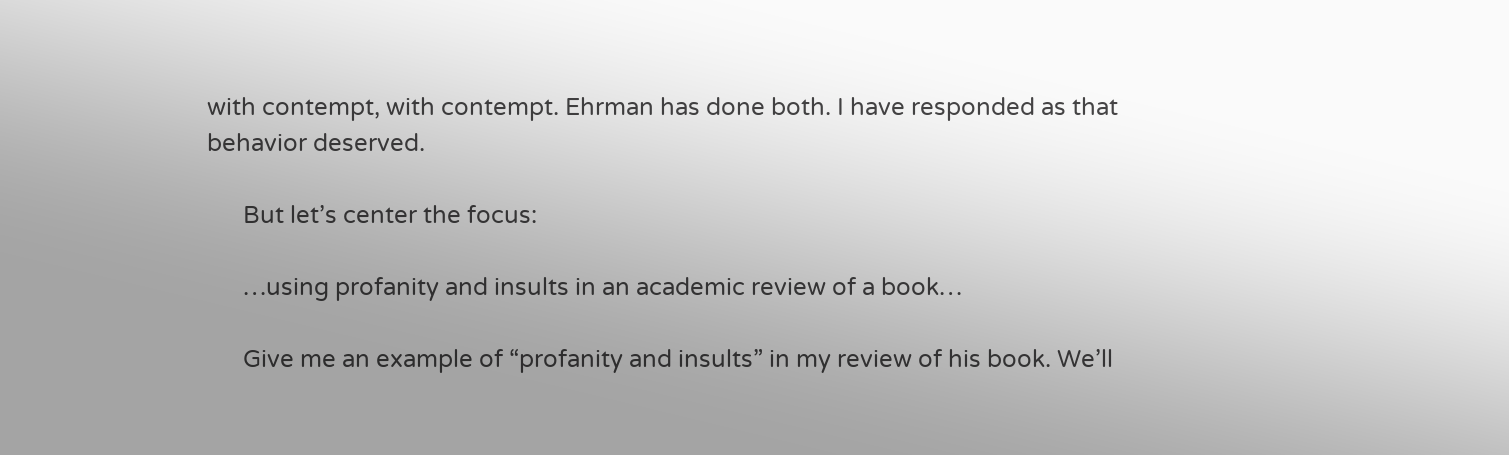with contempt, with contempt. Ehrman has done both. I have responded as that behavior deserved.

      But let’s center the focus:

      …using profanity and insults in an academic review of a book…

      Give me an example of “profanity and insults” in my review of his book. We’ll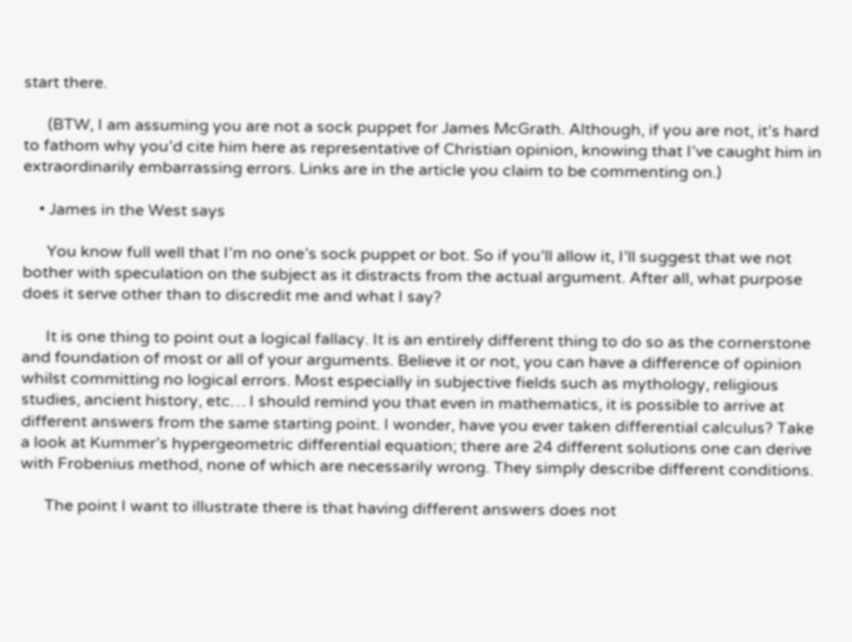start there.

      (BTW, I am assuming you are not a sock puppet for James McGrath. Although, if you are not, it’s hard to fathom why you’d cite him here as representative of Christian opinion, knowing that I’ve caught him in extraordinarily embarrassing errors. Links are in the article you claim to be commenting on.)

    • James in the West says

      You know full well that I’m no one’s sock puppet or bot. So if you’ll allow it, I’ll suggest that we not bother with speculation on the subject as it distracts from the actual argument. After all, what purpose does it serve other than to discredit me and what I say?

      It is one thing to point out a logical fallacy. It is an entirely different thing to do so as the cornerstone and foundation of most or all of your arguments. Believe it or not, you can have a difference of opinion whilst committing no logical errors. Most especially in subjective fields such as mythology, religious studies, ancient history, etc… I should remind you that even in mathematics, it is possible to arrive at different answers from the same starting point. I wonder, have you ever taken differential calculus? Take a look at Kummer’s hypergeometric differential equation; there are 24 different solutions one can derive with Frobenius method, none of which are necessarily wrong. They simply describe different conditions.

      The point I want to illustrate there is that having different answers does not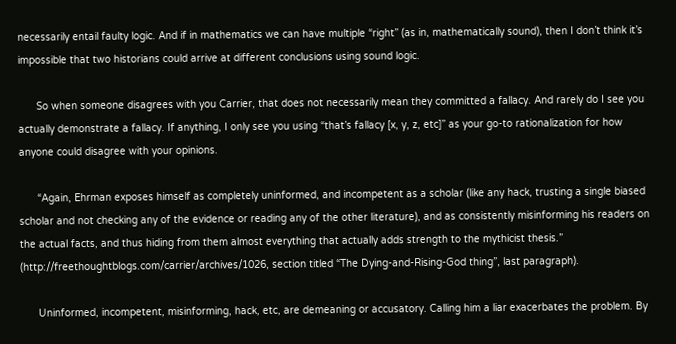necessarily entail faulty logic. And if in mathematics we can have multiple “right” (as in, mathematically sound), then I don’t think it’s impossible that two historians could arrive at different conclusions using sound logic.

      So when someone disagrees with you Carrier, that does not necessarily mean they committed a fallacy. And rarely do I see you actually demonstrate a fallacy. If anything, I only see you using “that’s fallacy [x, y, z, etc]” as your go-to rationalization for how anyone could disagree with your opinions.

      “Again, Ehrman exposes himself as completely uninformed, and incompetent as a scholar (like any hack, trusting a single biased scholar and not checking any of the evidence or reading any of the other literature), and as consistently misinforming his readers on the actual facts, and thus hiding from them almost everything that actually adds strength to the mythicist thesis.” (http://freethoughtblogs.com/carrier/archives/1026, section titled “The Dying-and-Rising-God thing”, last paragraph).

      Uninformed, incompetent, misinforming, hack, etc, are demeaning or accusatory. Calling him a liar exacerbates the problem. By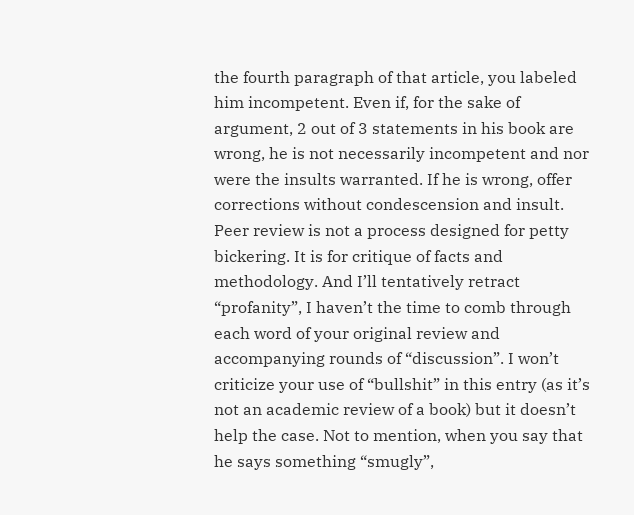the fourth paragraph of that article, you labeled him incompetent. Even if, for the sake of argument, 2 out of 3 statements in his book are wrong, he is not necessarily incompetent and nor were the insults warranted. If he is wrong, offer corrections without condescension and insult. Peer review is not a process designed for petty bickering. It is for critique of facts and methodology. And I’ll tentatively retract “profanity”, I haven’t the time to comb through each word of your original review and accompanying rounds of “discussion”. I won’t criticize your use of “bullshit” in this entry (as it’s not an academic review of a book) but it doesn’t help the case. Not to mention, when you say that he says something “smugly”,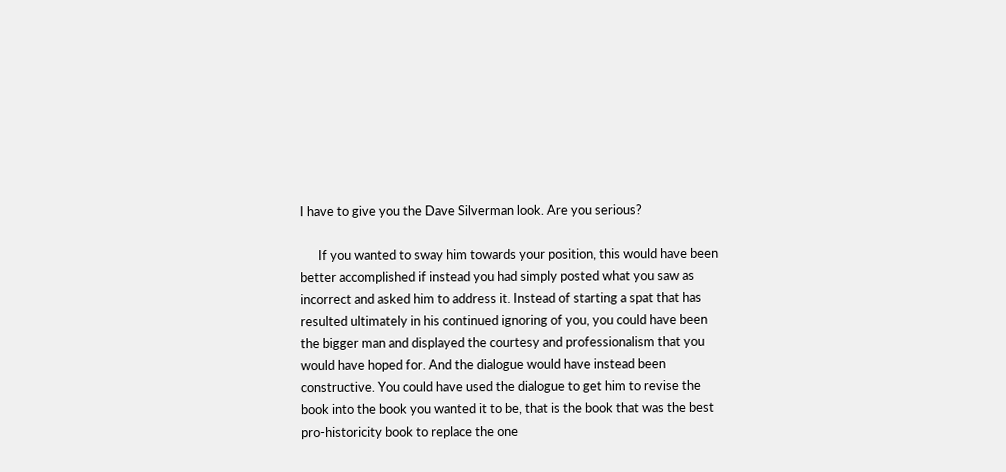I have to give you the Dave Silverman look. Are you serious?

      If you wanted to sway him towards your position, this would have been better accomplished if instead you had simply posted what you saw as incorrect and asked him to address it. Instead of starting a spat that has resulted ultimately in his continued ignoring of you, you could have been the bigger man and displayed the courtesy and professionalism that you would have hoped for. And the dialogue would have instead been constructive. You could have used the dialogue to get him to revise the book into the book you wanted it to be, that is the book that was the best pro-historicity book to replace the one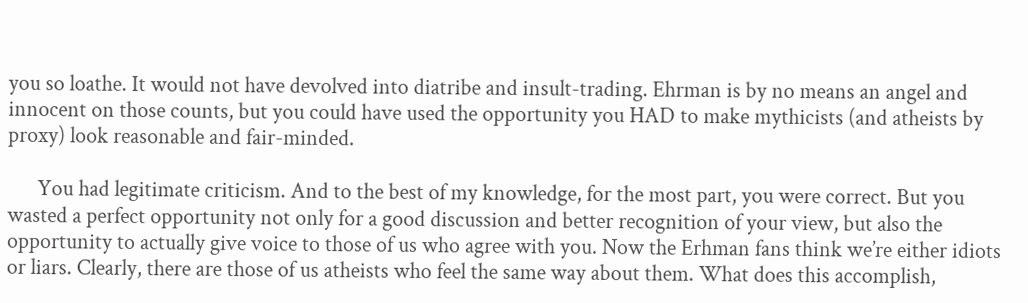you so loathe. It would not have devolved into diatribe and insult-trading. Ehrman is by no means an angel and innocent on those counts, but you could have used the opportunity you HAD to make mythicists (and atheists by proxy) look reasonable and fair-minded.

      You had legitimate criticism. And to the best of my knowledge, for the most part, you were correct. But you wasted a perfect opportunity not only for a good discussion and better recognition of your view, but also the opportunity to actually give voice to those of us who agree with you. Now the Erhman fans think we’re either idiots or liars. Clearly, there are those of us atheists who feel the same way about them. What does this accomplish,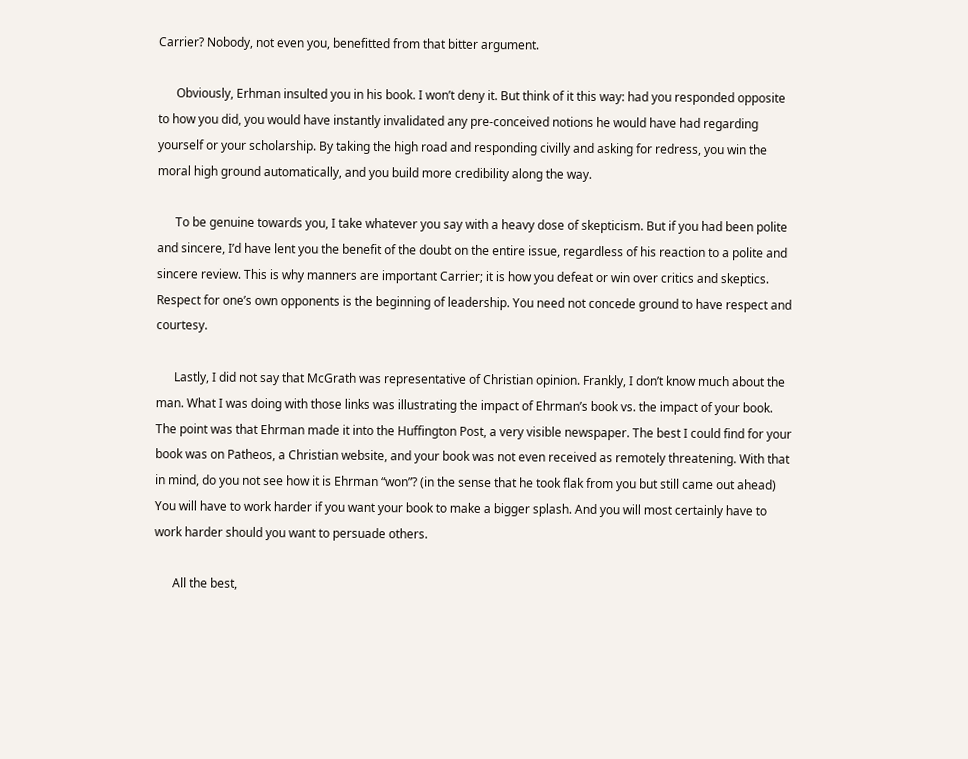Carrier? Nobody, not even you, benefitted from that bitter argument.

      Obviously, Erhman insulted you in his book. I won’t deny it. But think of it this way: had you responded opposite to how you did, you would have instantly invalidated any pre-conceived notions he would have had regarding yourself or your scholarship. By taking the high road and responding civilly and asking for redress, you win the moral high ground automatically, and you build more credibility along the way.

      To be genuine towards you, I take whatever you say with a heavy dose of skepticism. But if you had been polite and sincere, I’d have lent you the benefit of the doubt on the entire issue, regardless of his reaction to a polite and sincere review. This is why manners are important Carrier; it is how you defeat or win over critics and skeptics. Respect for one’s own opponents is the beginning of leadership. You need not concede ground to have respect and courtesy.

      Lastly, I did not say that McGrath was representative of Christian opinion. Frankly, I don’t know much about the man. What I was doing with those links was illustrating the impact of Ehrman’s book vs. the impact of your book. The point was that Ehrman made it into the Huffington Post, a very visible newspaper. The best I could find for your book was on Patheos, a Christian website, and your book was not even received as remotely threatening. With that in mind, do you not see how it is Ehrman “won”? (in the sense that he took flak from you but still came out ahead) You will have to work harder if you want your book to make a bigger splash. And you will most certainly have to work harder should you want to persuade others.

      All the best,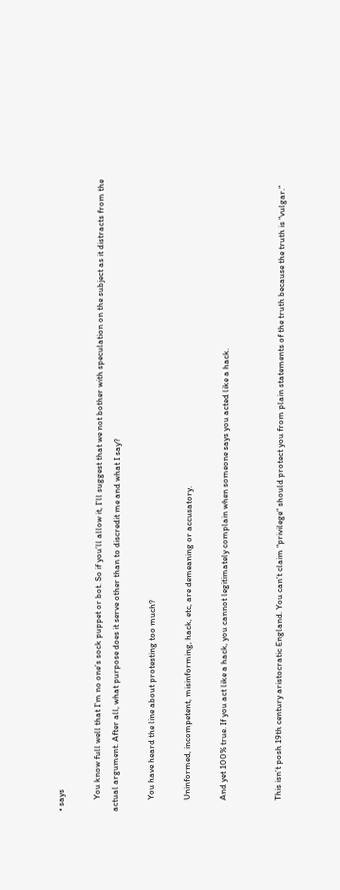• says

      You know full well that I’m no one’s sock puppet or bot. So if you’ll allow it, I’ll suggest that we not bother with speculation on the subject as it distracts from the actual argument. After all, what purpose does it serve other than to discredit me and what I say?

      You have heard the line about protesting too much?

      Uninformed, incompetent, misinforming, hack, etc, are demeaning or accusatory.

      And yet 100% true. If you act like a hack, you cannot legitimately complain when someone says you acted like a hack.


      This isn’t posh 19th century aristocratic England. You can’t claim “privilege” should protect you from plain statements of the truth because the truth is “vulgar.”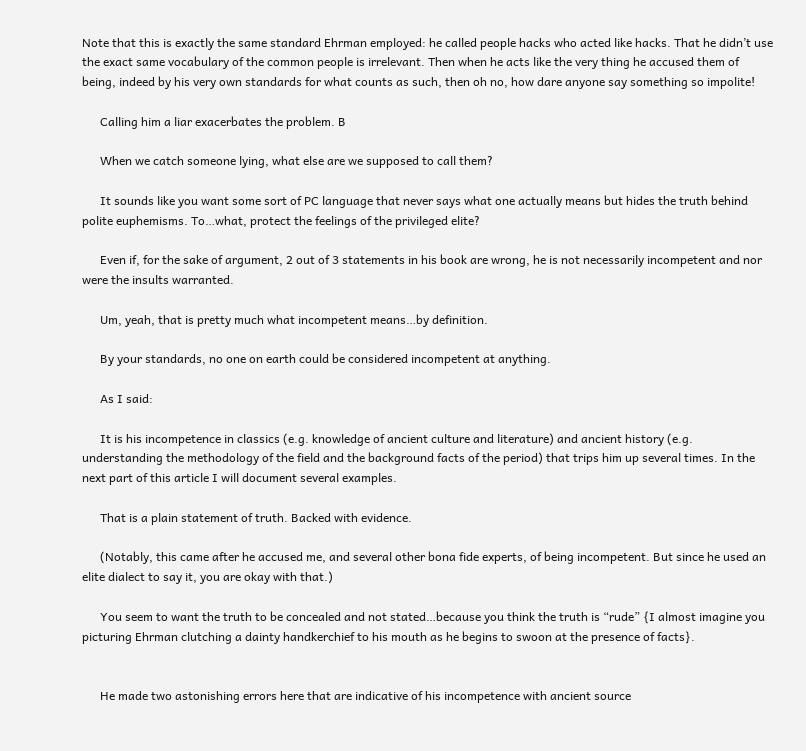Note that this is exactly the same standard Ehrman employed: he called people hacks who acted like hacks. That he didn’t use the exact same vocabulary of the common people is irrelevant. Then when he acts like the very thing he accused them of being, indeed by his very own standards for what counts as such, then oh no, how dare anyone say something so impolite!

      Calling him a liar exacerbates the problem. B

      When we catch someone lying, what else are we supposed to call them?

      It sounds like you want some sort of PC language that never says what one actually means but hides the truth behind polite euphemisms. To…what, protect the feelings of the privileged elite?

      Even if, for the sake of argument, 2 out of 3 statements in his book are wrong, he is not necessarily incompetent and nor were the insults warranted.

      Um, yeah, that is pretty much what incompetent means…by definition.

      By your standards, no one on earth could be considered incompetent at anything.

      As I said:

      It is his incompetence in classics (e.g. knowledge of ancient culture and literature) and ancient history (e.g. understanding the methodology of the field and the background facts of the period) that trips him up several times. In the next part of this article I will document several examples.

      That is a plain statement of truth. Backed with evidence.

      (Notably, this came after he accused me, and several other bona fide experts, of being incompetent. But since he used an elite dialect to say it, you are okay with that.)

      You seem to want the truth to be concealed and not stated…because you think the truth is “rude” {I almost imagine you picturing Ehrman clutching a dainty handkerchief to his mouth as he begins to swoon at the presence of facts}.


      He made two astonishing errors here that are indicative of his incompetence with ancient source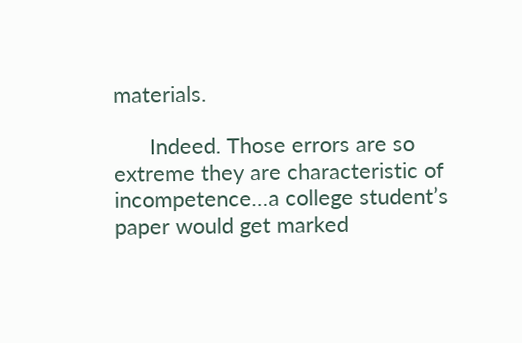materials.

      Indeed. Those errors are so extreme they are characteristic of incompetence…a college student’s paper would get marked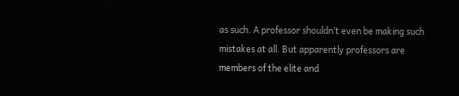as such. A professor shouldn’t even be making such mistakes at all. But apparently professors are members of the elite and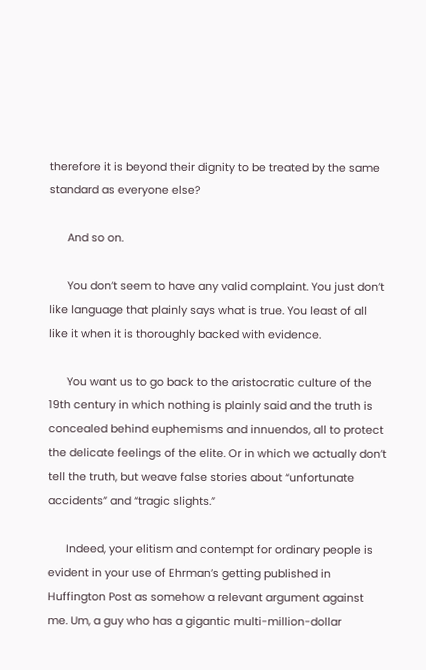therefore it is beyond their dignity to be treated by the same standard as everyone else?

      And so on.

      You don’t seem to have any valid complaint. You just don’t like language that plainly says what is true. You least of all like it when it is thoroughly backed with evidence.

      You want us to go back to the aristocratic culture of the 19th century in which nothing is plainly said and the truth is concealed behind euphemisms and innuendos, all to protect the delicate feelings of the elite. Or in which we actually don’t tell the truth, but weave false stories about “unfortunate accidents” and “tragic slights.”

      Indeed, your elitism and contempt for ordinary people is evident in your use of Ehrman’s getting published in Huffington Post as somehow a relevant argument against me. Um, a guy who has a gigantic multi-million-dollar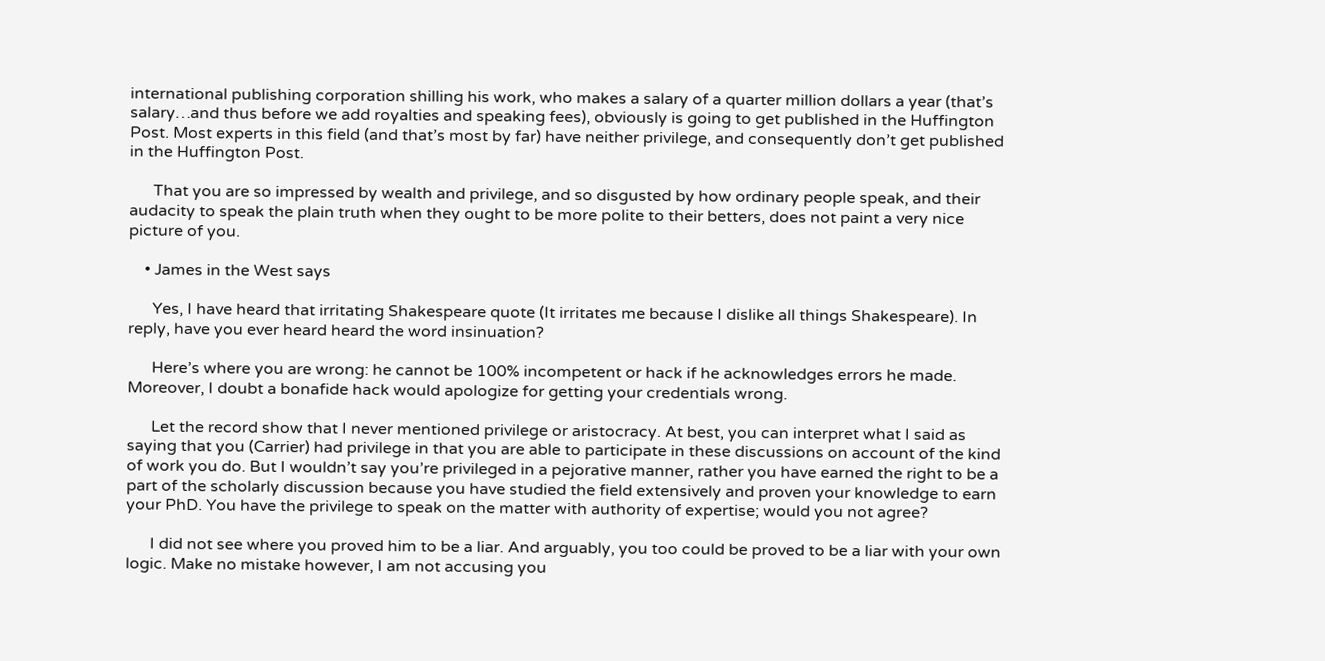international publishing corporation shilling his work, who makes a salary of a quarter million dollars a year (that’s salary…and thus before we add royalties and speaking fees), obviously is going to get published in the Huffington Post. Most experts in this field (and that’s most by far) have neither privilege, and consequently don’t get published in the Huffington Post.

      That you are so impressed by wealth and privilege, and so disgusted by how ordinary people speak, and their audacity to speak the plain truth when they ought to be more polite to their betters, does not paint a very nice picture of you.

    • James in the West says

      Yes, I have heard that irritating Shakespeare quote (It irritates me because I dislike all things Shakespeare). In reply, have you ever heard heard the word insinuation?

      Here’s where you are wrong: he cannot be 100% incompetent or hack if he acknowledges errors he made. Moreover, I doubt a bonafide hack would apologize for getting your credentials wrong.

      Let the record show that I never mentioned privilege or aristocracy. At best, you can interpret what I said as saying that you (Carrier) had privilege in that you are able to participate in these discussions on account of the kind of work you do. But I wouldn’t say you’re privileged in a pejorative manner, rather you have earned the right to be a part of the scholarly discussion because you have studied the field extensively and proven your knowledge to earn your PhD. You have the privilege to speak on the matter with authority of expertise; would you not agree?

      I did not see where you proved him to be a liar. And arguably, you too could be proved to be a liar with your own logic. Make no mistake however, I am not accusing you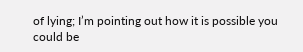of lying; I’m pointing out how it is possible you could be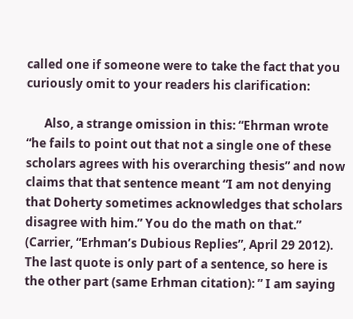called one if someone were to take the fact that you curiously omit to your readers his clarification:

      Also, a strange omission in this: “Ehrman wrote “he fails to point out that not a single one of these scholars agrees with his overarching thesis” and now claims that that sentence meant “I am not denying that Doherty sometimes acknowledges that scholars disagree with him.” You do the math on that.” (Carrier, “Erhman’s Dubious Replies”, April 29 2012). The last quote is only part of a sentence, so here is the other part (same Erhman citation): ” I am saying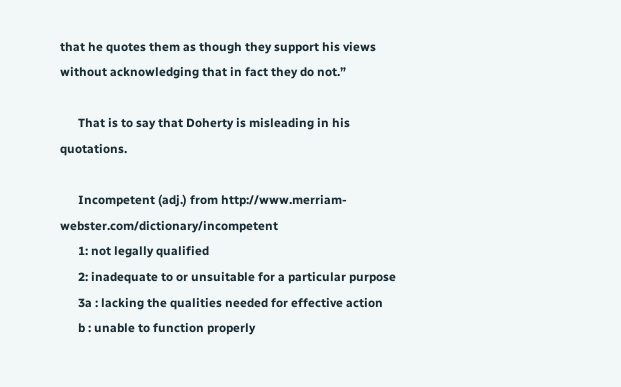that he quotes them as though they support his views without acknowledging that in fact they do not.”

      That is to say that Doherty is misleading in his quotations.

      Incompetent (adj.) from http://www.merriam-webster.com/dictionary/incompetent
      1: not legally qualified
      2: inadequate to or unsuitable for a particular purpose
      3a : lacking the qualities needed for effective action
      b : unable to function properly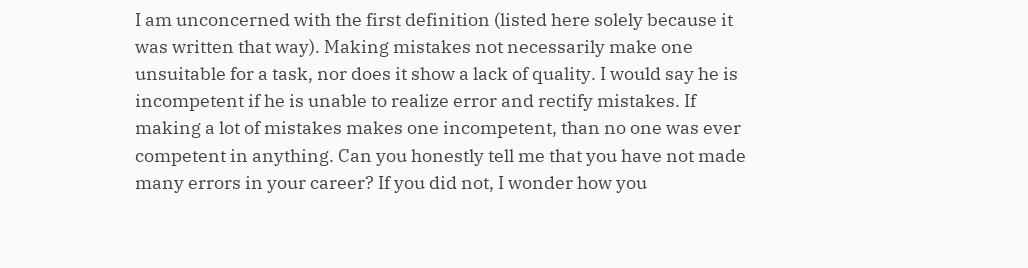I am unconcerned with the first definition (listed here solely because it was written that way). Making mistakes not necessarily make one unsuitable for a task, nor does it show a lack of quality. I would say he is incompetent if he is unable to realize error and rectify mistakes. If making a lot of mistakes makes one incompetent, than no one was ever competent in anything. Can you honestly tell me that you have not made many errors in your career? If you did not, I wonder how you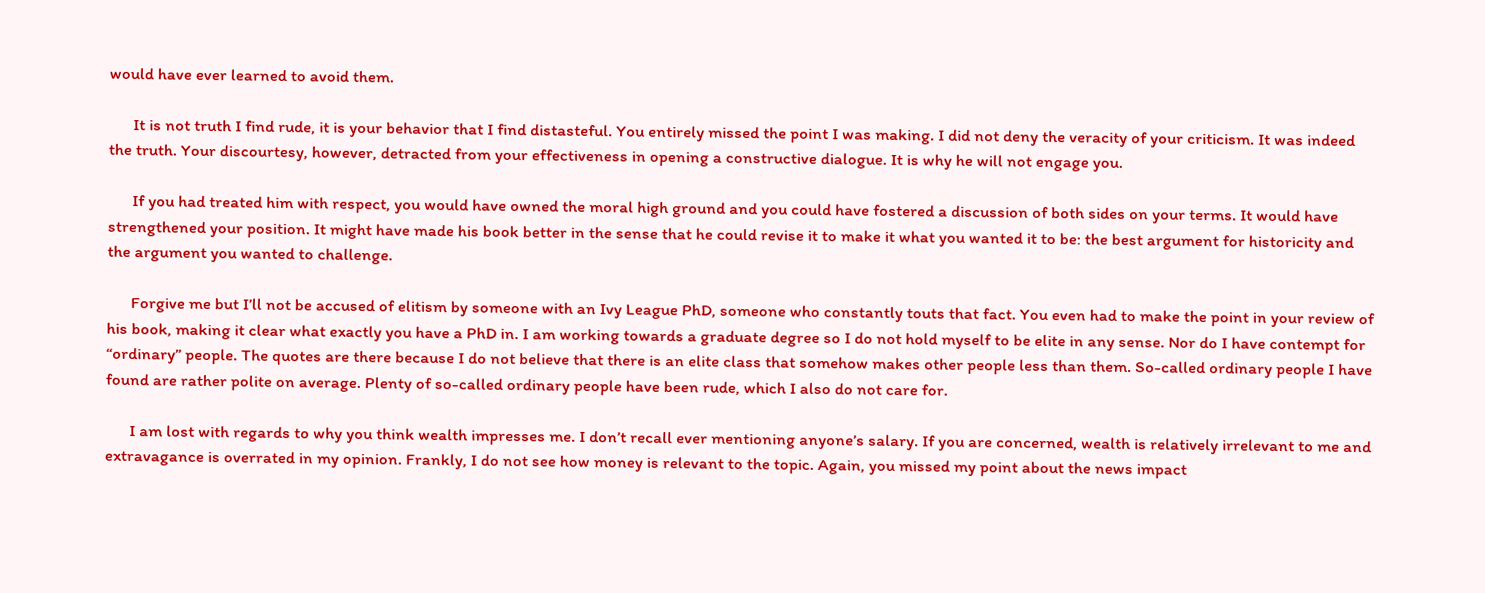would have ever learned to avoid them.

      It is not truth I find rude, it is your behavior that I find distasteful. You entirely missed the point I was making. I did not deny the veracity of your criticism. It was indeed the truth. Your discourtesy, however, detracted from your effectiveness in opening a constructive dialogue. It is why he will not engage you.

      If you had treated him with respect, you would have owned the moral high ground and you could have fostered a discussion of both sides on your terms. It would have strengthened your position. It might have made his book better in the sense that he could revise it to make it what you wanted it to be: the best argument for historicity and the argument you wanted to challenge.

      Forgive me but I’ll not be accused of elitism by someone with an Ivy League PhD, someone who constantly touts that fact. You even had to make the point in your review of his book, making it clear what exactly you have a PhD in. I am working towards a graduate degree so I do not hold myself to be elite in any sense. Nor do I have contempt for “ordinary” people. The quotes are there because I do not believe that there is an elite class that somehow makes other people less than them. So-called ordinary people I have found are rather polite on average. Plenty of so-called ordinary people have been rude, which I also do not care for.

      I am lost with regards to why you think wealth impresses me. I don’t recall ever mentioning anyone’s salary. If you are concerned, wealth is relatively irrelevant to me and extravagance is overrated in my opinion. Frankly, I do not see how money is relevant to the topic. Again, you missed my point about the news impact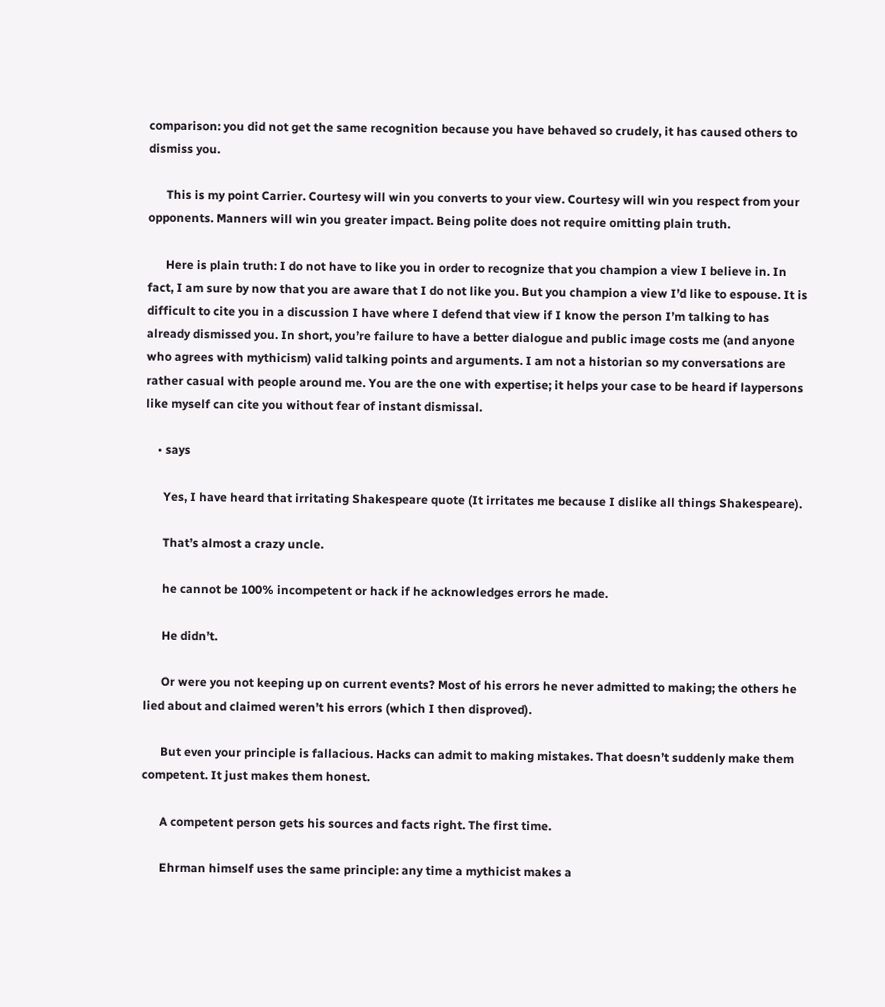comparison: you did not get the same recognition because you have behaved so crudely, it has caused others to dismiss you.

      This is my point Carrier. Courtesy will win you converts to your view. Courtesy will win you respect from your opponents. Manners will win you greater impact. Being polite does not require omitting plain truth.

      Here is plain truth: I do not have to like you in order to recognize that you champion a view I believe in. In fact, I am sure by now that you are aware that I do not like you. But you champion a view I’d like to espouse. It is difficult to cite you in a discussion I have where I defend that view if I know the person I’m talking to has already dismissed you. In short, you’re failure to have a better dialogue and public image costs me (and anyone who agrees with mythicism) valid talking points and arguments. I am not a historian so my conversations are rather casual with people around me. You are the one with expertise; it helps your case to be heard if laypersons like myself can cite you without fear of instant dismissal.

    • says

      Yes, I have heard that irritating Shakespeare quote (It irritates me because I dislike all things Shakespeare).

      That’s almost a crazy uncle.

      he cannot be 100% incompetent or hack if he acknowledges errors he made.

      He didn’t.

      Or were you not keeping up on current events? Most of his errors he never admitted to making; the others he lied about and claimed weren’t his errors (which I then disproved).

      But even your principle is fallacious. Hacks can admit to making mistakes. That doesn’t suddenly make them competent. It just makes them honest.

      A competent person gets his sources and facts right. The first time.

      Ehrman himself uses the same principle: any time a mythicist makes a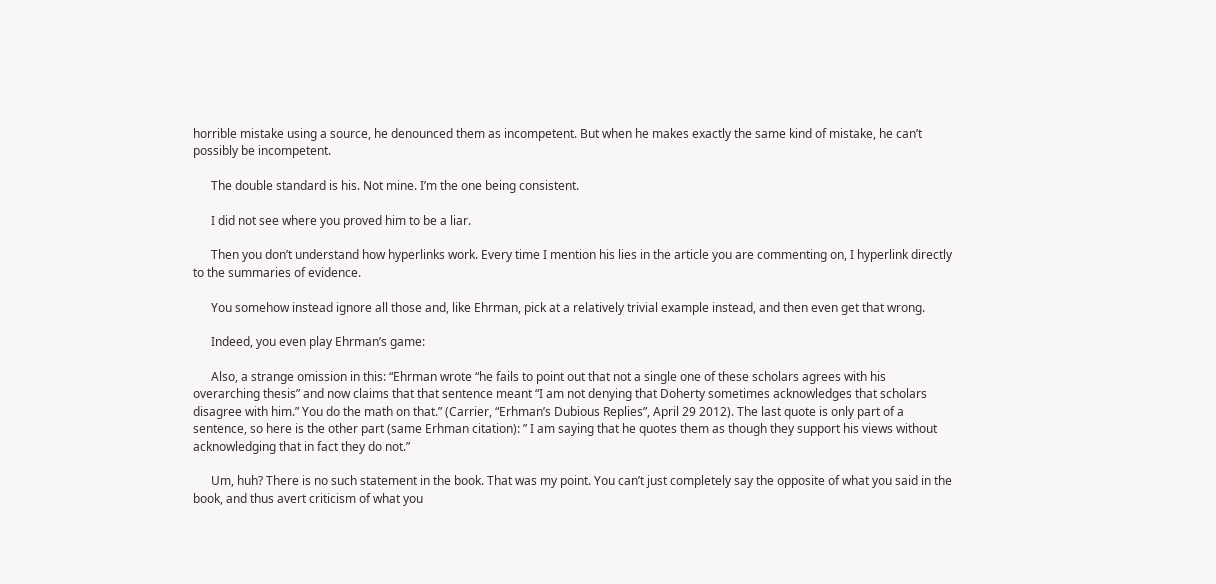horrible mistake using a source, he denounced them as incompetent. But when he makes exactly the same kind of mistake, he can’t possibly be incompetent.

      The double standard is his. Not mine. I’m the one being consistent.

      I did not see where you proved him to be a liar.

      Then you don’t understand how hyperlinks work. Every time I mention his lies in the article you are commenting on, I hyperlink directly to the summaries of evidence.

      You somehow instead ignore all those and, like Ehrman, pick at a relatively trivial example instead, and then even get that wrong.

      Indeed, you even play Ehrman’s game:

      Also, a strange omission in this: “Ehrman wrote “he fails to point out that not a single one of these scholars agrees with his overarching thesis” and now claims that that sentence meant “I am not denying that Doherty sometimes acknowledges that scholars disagree with him.” You do the math on that.” (Carrier, “Erhman’s Dubious Replies”, April 29 2012). The last quote is only part of a sentence, so here is the other part (same Erhman citation): ” I am saying that he quotes them as though they support his views without acknowledging that in fact they do not.”

      Um, huh? There is no such statement in the book. That was my point. You can’t just completely say the opposite of what you said in the book, and thus avert criticism of what you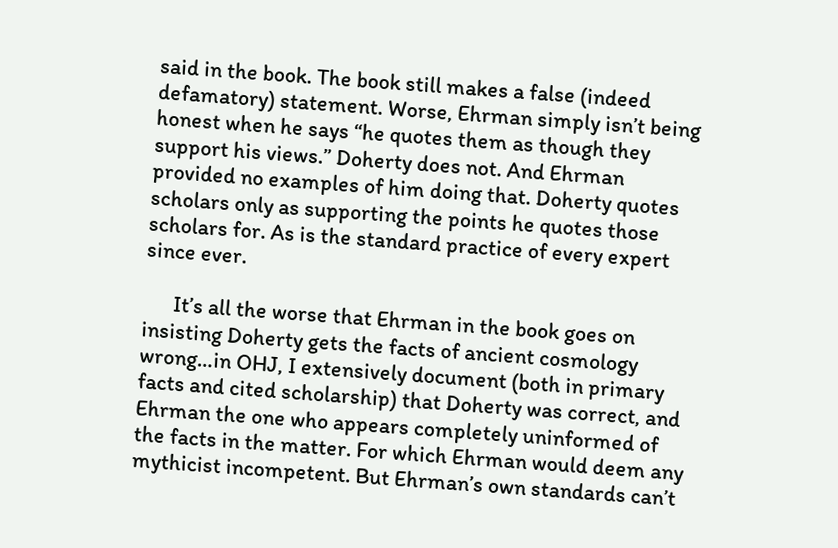said in the book. The book still makes a false (indeed defamatory) statement. Worse, Ehrman simply isn’t being honest when he says “he quotes them as though they support his views.” Doherty does not. And Ehrman provided no examples of him doing that. Doherty quotes scholars only as supporting the points he quotes those scholars for. As is the standard practice of every expert since ever.

      It’s all the worse that Ehrman in the book goes on insisting Doherty gets the facts of ancient cosmology wrong…in OHJ, I extensively document (both in primary facts and cited scholarship) that Doherty was correct, and Ehrman the one who appears completely uninformed of the facts in the matter. For which Ehrman would deem any mythicist incompetent. But Ehrman’s own standards can’t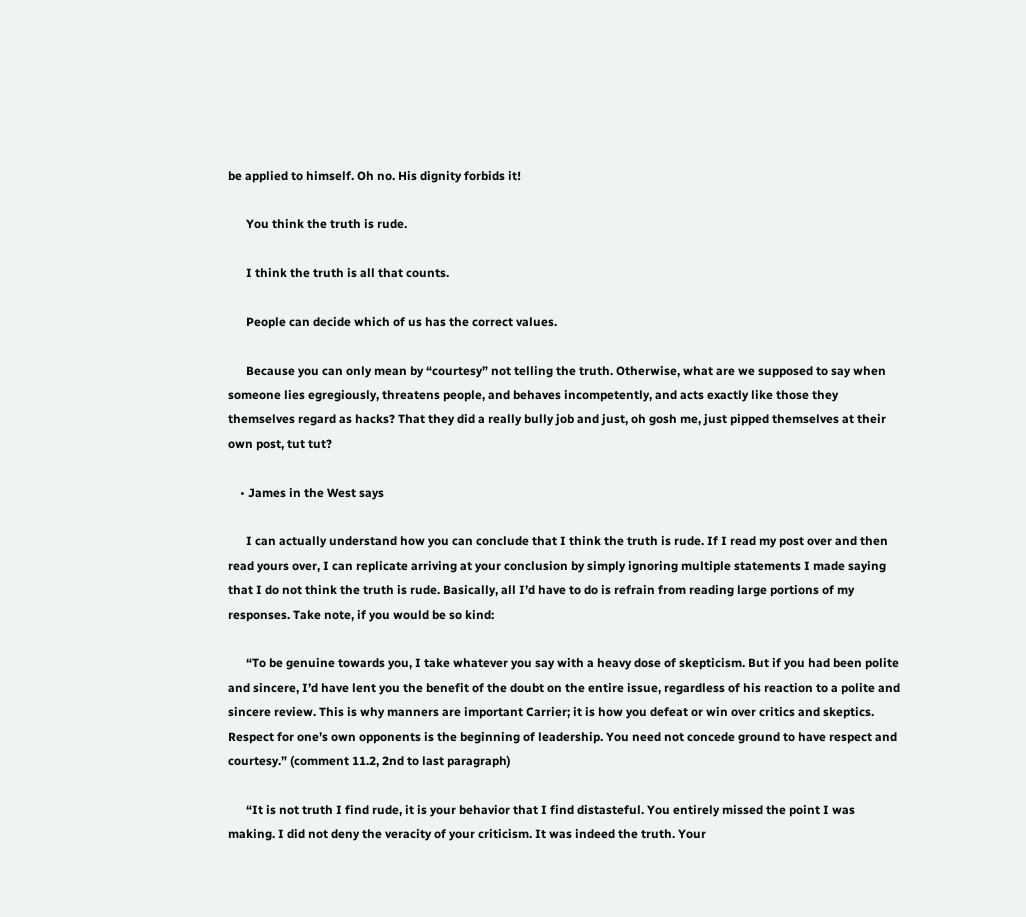be applied to himself. Oh no. His dignity forbids it!

      You think the truth is rude.

      I think the truth is all that counts.

      People can decide which of us has the correct values.

      Because you can only mean by “courtesy” not telling the truth. Otherwise, what are we supposed to say when someone lies egregiously, threatens people, and behaves incompetently, and acts exactly like those they themselves regard as hacks? That they did a really bully job and just, oh gosh me, just pipped themselves at their own post, tut tut?

    • James in the West says

      I can actually understand how you can conclude that I think the truth is rude. If I read my post over and then read yours over, I can replicate arriving at your conclusion by simply ignoring multiple statements I made saying that I do not think the truth is rude. Basically, all I’d have to do is refrain from reading large portions of my responses. Take note, if you would be so kind:

      “To be genuine towards you, I take whatever you say with a heavy dose of skepticism. But if you had been polite and sincere, I’d have lent you the benefit of the doubt on the entire issue, regardless of his reaction to a polite and sincere review. This is why manners are important Carrier; it is how you defeat or win over critics and skeptics. Respect for one’s own opponents is the beginning of leadership. You need not concede ground to have respect and courtesy.” (comment 11.2, 2nd to last paragraph)

      “It is not truth I find rude, it is your behavior that I find distasteful. You entirely missed the point I was making. I did not deny the veracity of your criticism. It was indeed the truth. Your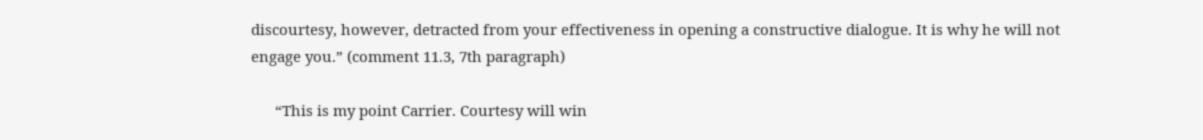discourtesy, however, detracted from your effectiveness in opening a constructive dialogue. It is why he will not engage you.” (comment 11.3, 7th paragraph)

      “This is my point Carrier. Courtesy will win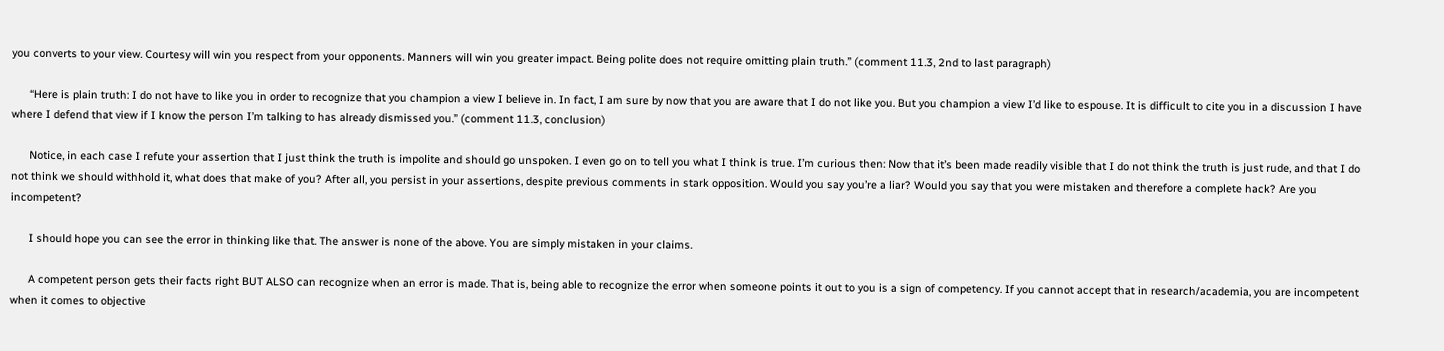you converts to your view. Courtesy will win you respect from your opponents. Manners will win you greater impact. Being polite does not require omitting plain truth.” (comment 11.3, 2nd to last paragraph)

      “Here is plain truth: I do not have to like you in order to recognize that you champion a view I believe in. In fact, I am sure by now that you are aware that I do not like you. But you champion a view I’d like to espouse. It is difficult to cite you in a discussion I have where I defend that view if I know the person I’m talking to has already dismissed you.” (comment 11.3, conclusion)

      Notice, in each case I refute your assertion that I just think the truth is impolite and should go unspoken. I even go on to tell you what I think is true. I’m curious then: Now that it’s been made readily visible that I do not think the truth is just rude, and that I do not think we should withhold it, what does that make of you? After all, you persist in your assertions, despite previous comments in stark opposition. Would you say you’re a liar? Would you say that you were mistaken and therefore a complete hack? Are you incompetent?

      I should hope you can see the error in thinking like that. The answer is none of the above. You are simply mistaken in your claims.

      A competent person gets their facts right BUT ALSO can recognize when an error is made. That is, being able to recognize the error when someone points it out to you is a sign of competency. If you cannot accept that in research/academia, you are incompetent when it comes to objective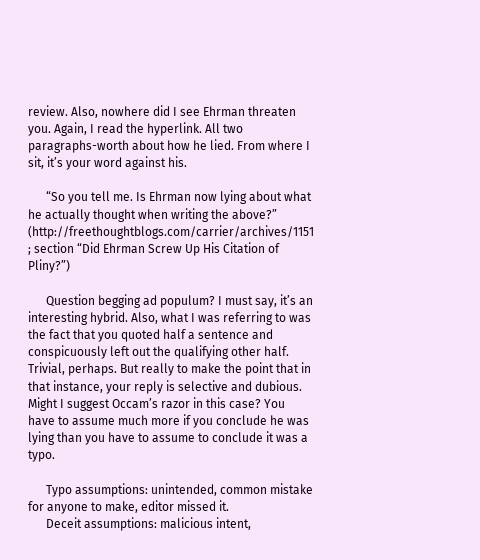review. Also, nowhere did I see Ehrman threaten you. Again, I read the hyperlink. All two paragraphs-worth about how he lied. From where I sit, it’s your word against his.

      “So you tell me. Is Ehrman now lying about what he actually thought when writing the above?” (http://freethoughtblogs.com/carrier/archives/1151 ; section “Did Ehrman Screw Up His Citation of Pliny?”)

      Question begging ad populum? I must say, it’s an interesting hybrid. Also, what I was referring to was the fact that you quoted half a sentence and conspicuously left out the qualifying other half. Trivial, perhaps. But really to make the point that in that instance, your reply is selective and dubious. Might I suggest Occam’s razor in this case? You have to assume much more if you conclude he was lying than you have to assume to conclude it was a typo.

      Typo assumptions: unintended, common mistake for anyone to make, editor missed it.
      Deceit assumptions: malicious intent,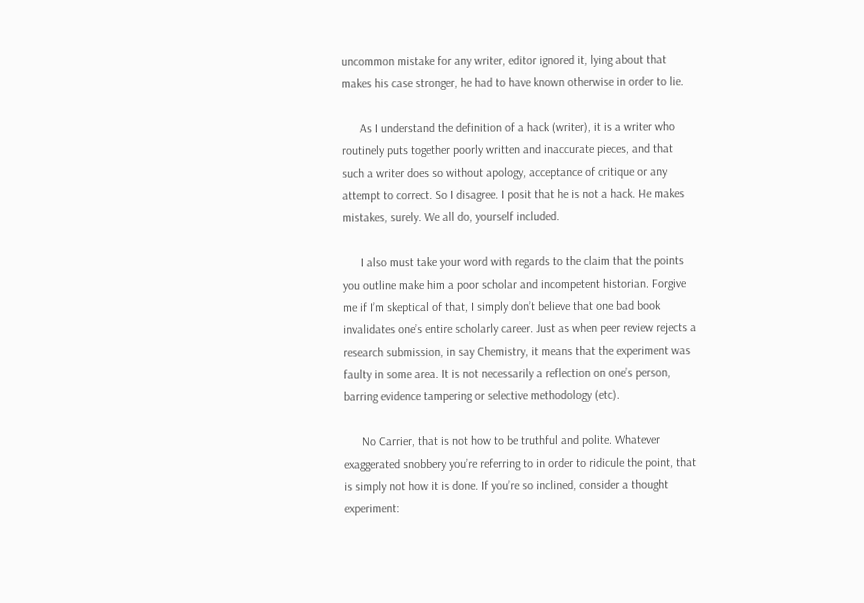uncommon mistake for any writer, editor ignored it, lying about that makes his case stronger, he had to have known otherwise in order to lie.

      As I understand the definition of a hack (writer), it is a writer who routinely puts together poorly written and inaccurate pieces, and that such a writer does so without apology, acceptance of critique or any attempt to correct. So I disagree. I posit that he is not a hack. He makes mistakes, surely. We all do, yourself included.

      I also must take your word with regards to the claim that the points you outline make him a poor scholar and incompetent historian. Forgive me if I’m skeptical of that, I simply don’t believe that one bad book invalidates one’s entire scholarly career. Just as when peer review rejects a research submission, in say Chemistry, it means that the experiment was faulty in some area. It is not necessarily a reflection on one’s person, barring evidence tampering or selective methodology (etc).

      No Carrier, that is not how to be truthful and polite. Whatever exaggerated snobbery you’re referring to in order to ridicule the point, that is simply not how it is done. If you’re so inclined, consider a thought experiment: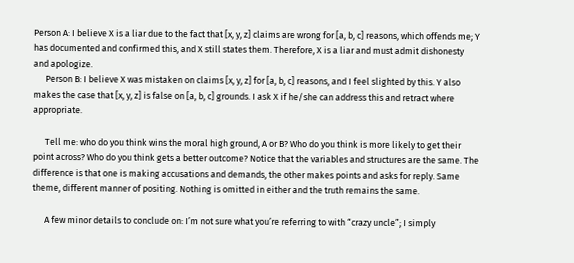Person A: I believe X is a liar due to the fact that [x, y, z] claims are wrong for [a, b, c] reasons, which offends me; Y has documented and confirmed this, and X still states them. Therefore, X is a liar and must admit dishonesty and apologize.
      Person B: I believe X was mistaken on claims [x, y, z] for [a, b, c] reasons, and I feel slighted by this. Y also makes the case that [x, y, z] is false on [a, b, c] grounds. I ask X if he/she can address this and retract where appropriate.

      Tell me: who do you think wins the moral high ground, A or B? Who do you think is more likely to get their point across? Who do you think gets a better outcome? Notice that the variables and structures are the same. The difference is that one is making accusations and demands, the other makes points and asks for reply. Same theme, different manner of positing. Nothing is omitted in either and the truth remains the same.

      A few minor details to conclude on: I’m not sure what you’re referring to with “crazy uncle”; I simply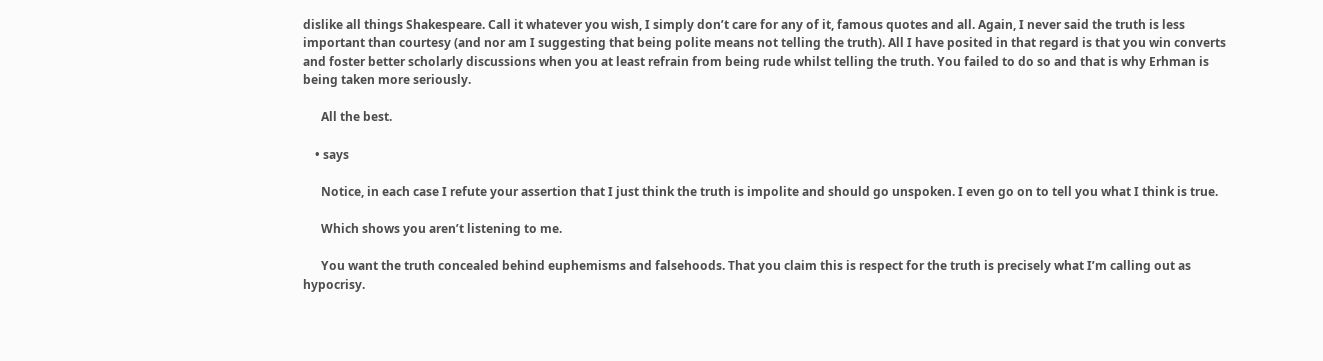dislike all things Shakespeare. Call it whatever you wish, I simply don’t care for any of it, famous quotes and all. Again, I never said the truth is less important than courtesy (and nor am I suggesting that being polite means not telling the truth). All I have posited in that regard is that you win converts and foster better scholarly discussions when you at least refrain from being rude whilst telling the truth. You failed to do so and that is why Erhman is being taken more seriously.

      All the best.

    • says

      Notice, in each case I refute your assertion that I just think the truth is impolite and should go unspoken. I even go on to tell you what I think is true.

      Which shows you aren’t listening to me.

      You want the truth concealed behind euphemisms and falsehoods. That you claim this is respect for the truth is precisely what I’m calling out as hypocrisy.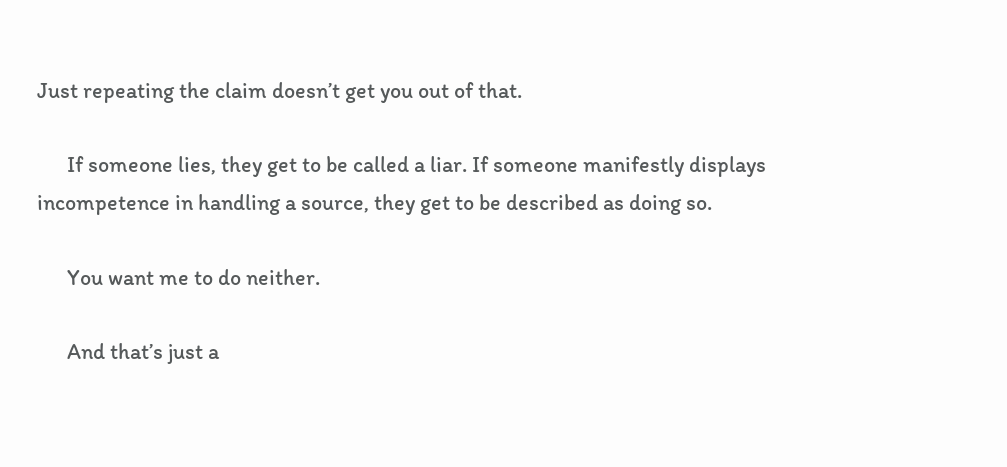Just repeating the claim doesn’t get you out of that.

      If someone lies, they get to be called a liar. If someone manifestly displays incompetence in handling a source, they get to be described as doing so.

      You want me to do neither.

      And that’s just a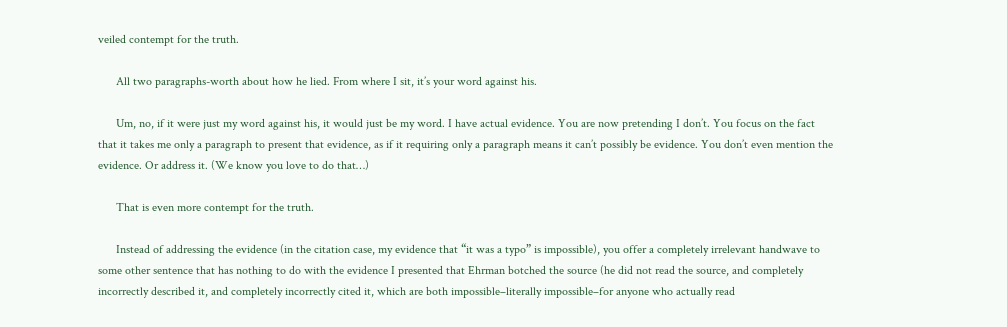veiled contempt for the truth.

      All two paragraphs-worth about how he lied. From where I sit, it’s your word against his.

      Um, no, if it were just my word against his, it would just be my word. I have actual evidence. You are now pretending I don’t. You focus on the fact that it takes me only a paragraph to present that evidence, as if it requiring only a paragraph means it can’t possibly be evidence. You don’t even mention the evidence. Or address it. (We know you love to do that…)

      That is even more contempt for the truth.

      Instead of addressing the evidence (in the citation case, my evidence that “it was a typo” is impossible), you offer a completely irrelevant handwave to some other sentence that has nothing to do with the evidence I presented that Ehrman botched the source (he did not read the source, and completely incorrectly described it, and completely incorrectly cited it, which are both impossible–literally impossible–for anyone who actually read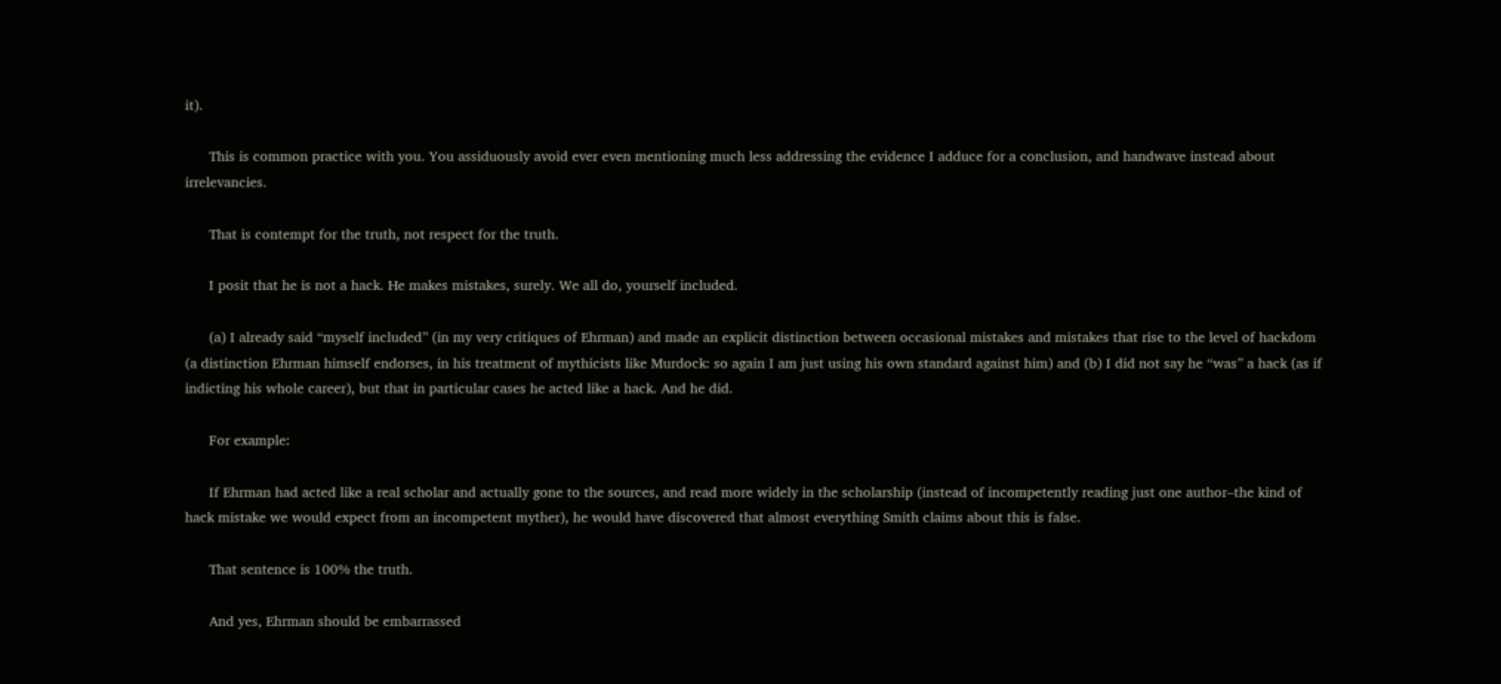it).

      This is common practice with you. You assiduously avoid ever even mentioning much less addressing the evidence I adduce for a conclusion, and handwave instead about irrelevancies.

      That is contempt for the truth, not respect for the truth.

      I posit that he is not a hack. He makes mistakes, surely. We all do, yourself included.

      (a) I already said “myself included” (in my very critiques of Ehrman) and made an explicit distinction between occasional mistakes and mistakes that rise to the level of hackdom (a distinction Ehrman himself endorses, in his treatment of mythicists like Murdock: so again I am just using his own standard against him) and (b) I did not say he “was” a hack (as if indicting his whole career), but that in particular cases he acted like a hack. And he did.

      For example:

      If Ehrman had acted like a real scholar and actually gone to the sources, and read more widely in the scholarship (instead of incompetently reading just one author–the kind of hack mistake we would expect from an incompetent myther), he would have discovered that almost everything Smith claims about this is false.

      That sentence is 100% the truth.

      And yes, Ehrman should be embarrassed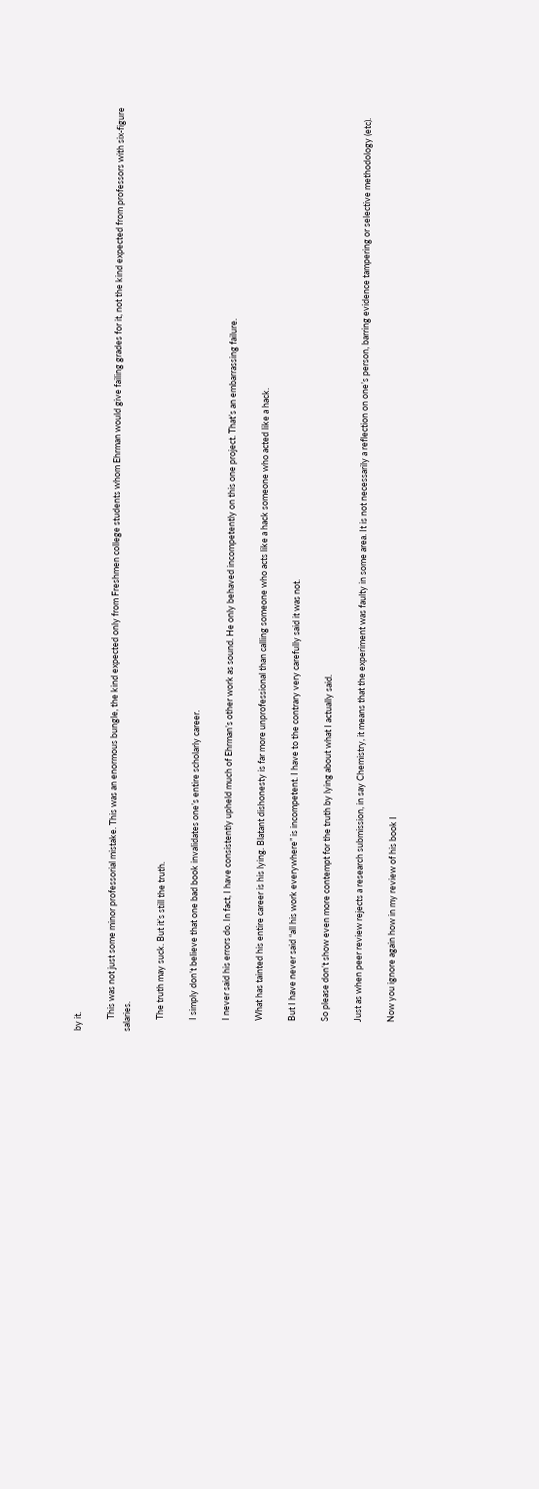by it.

      This was not just some minor professorial mistake. This was an enormous bungle, the kind expected only from Freshmen college students whom Ehrman would give failing grades for it, not the kind expected from professors with six-figure salaries.

      The truth may suck. But it’s still the truth.

      I simply don’t believe that one bad book invalidates one’s entire scholarly career.

      I never said his errors do. In fact, I have consistently upheld much of Ehrman’s other work as sound. He only behaved incompetently on this one project. That’s an embarrassing failure.

      What has tainted his entire career is his lying. Blatant dishonesty is far more unprofessional than calling someone who acts like a hack someone who acted like a hack.

      But I have never said “all his work everywhere” is incompetent. I have to the contrary very carefully said it was not.

      So please don’t show even more contempt for the truth by lying about what I actually said.

      Just as when peer review rejects a research submission, in say Chemistry, it means that the experiment was faulty in some area. It is not necessarily a reflection on one’s person, barring evidence tampering or selective methodology (etc).

      Now you ignore again how in my review of his book I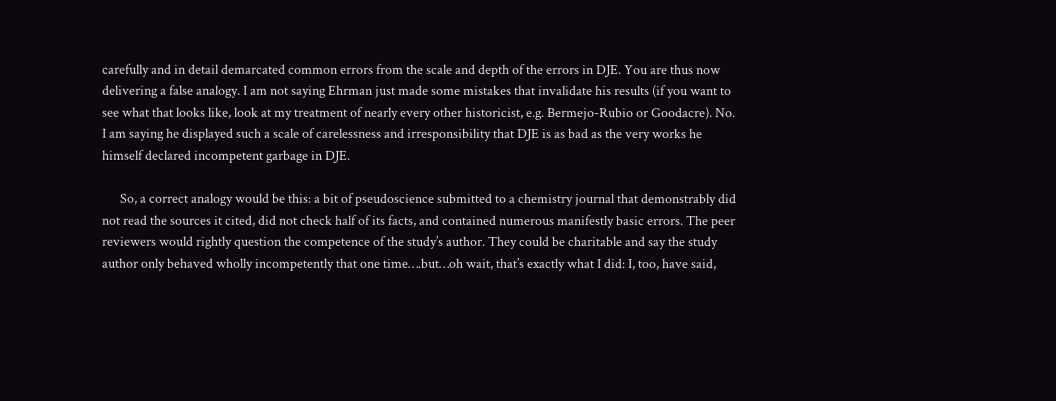carefully and in detail demarcated common errors from the scale and depth of the errors in DJE. You are thus now delivering a false analogy. I am not saying Ehrman just made some mistakes that invalidate his results (if you want to see what that looks like, look at my treatment of nearly every other historicist, e.g. Bermejo-Rubio or Goodacre). No. I am saying he displayed such a scale of carelessness and irresponsibility that DJE is as bad as the very works he himself declared incompetent garbage in DJE.

      So, a correct analogy would be this: a bit of pseudoscience submitted to a chemistry journal that demonstrably did not read the sources it cited, did not check half of its facts, and contained numerous manifestly basic errors. The peer reviewers would rightly question the competence of the study’s author. They could be charitable and say the study author only behaved wholly incompetently that one time….but…oh wait, that’s exactly what I did: I, too, have said,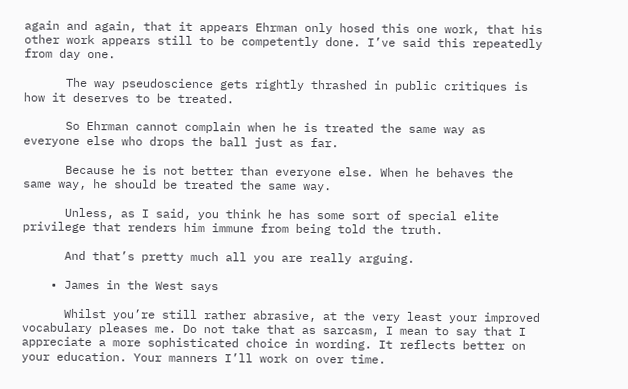again and again, that it appears Ehrman only hosed this one work, that his other work appears still to be competently done. I’ve said this repeatedly from day one.

      The way pseudoscience gets rightly thrashed in public critiques is how it deserves to be treated.

      So Ehrman cannot complain when he is treated the same way as everyone else who drops the ball just as far.

      Because he is not better than everyone else. When he behaves the same way, he should be treated the same way.

      Unless, as I said, you think he has some sort of special elite privilege that renders him immune from being told the truth.

      And that’s pretty much all you are really arguing.

    • James in the West says

      Whilst you’re still rather abrasive, at the very least your improved vocabulary pleases me. Do not take that as sarcasm, I mean to say that I appreciate a more sophisticated choice in wording. It reflects better on your education. Your manners I’ll work on over time.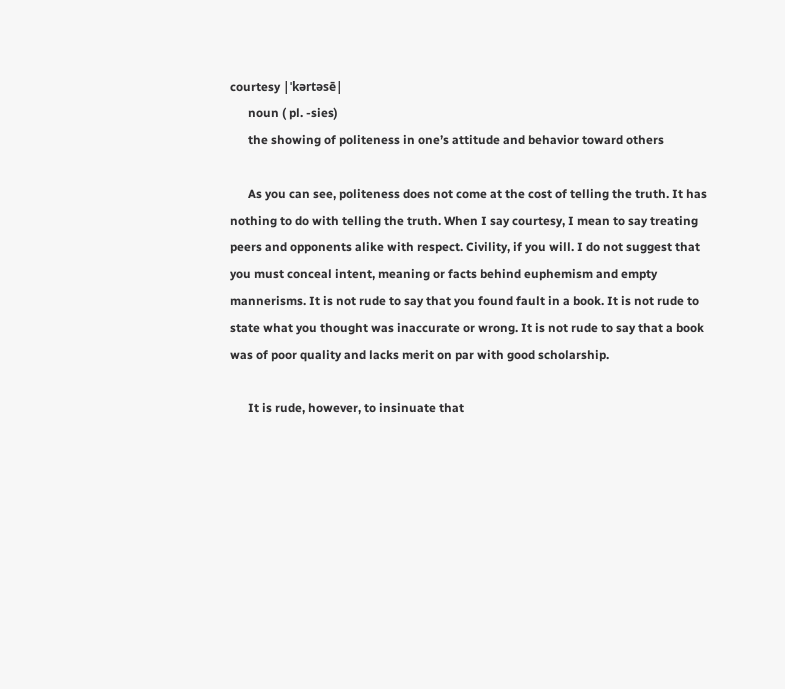courtesy |ˈkərtəsē|
      noun ( pl. -sies)
      the showing of politeness in one’s attitude and behavior toward others

      As you can see, politeness does not come at the cost of telling the truth. It has nothing to do with telling the truth. When I say courtesy, I mean to say treating peers and opponents alike with respect. Civility, if you will. I do not suggest that you must conceal intent, meaning or facts behind euphemism and empty mannerisms. It is not rude to say that you found fault in a book. It is not rude to state what you thought was inaccurate or wrong. It is not rude to say that a book was of poor quality and lacks merit on par with good scholarship.

      It is rude, however, to insinuate that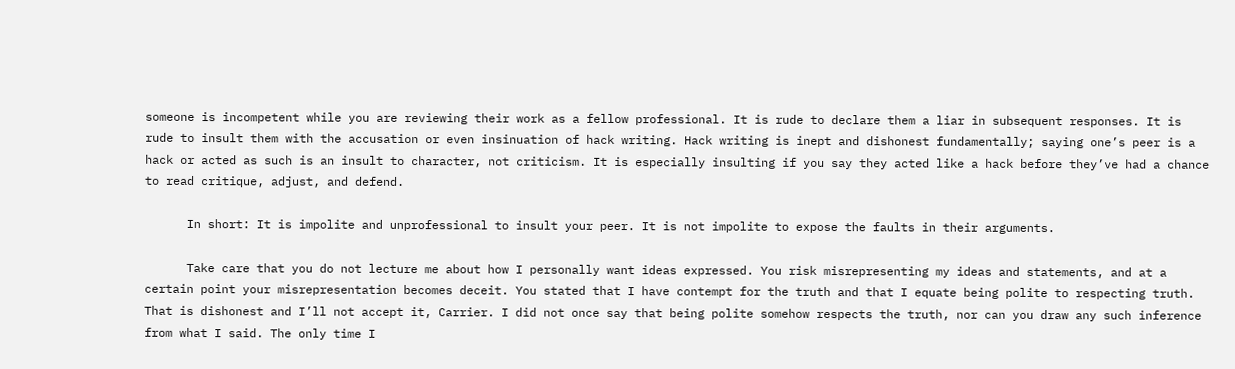someone is incompetent while you are reviewing their work as a fellow professional. It is rude to declare them a liar in subsequent responses. It is rude to insult them with the accusation or even insinuation of hack writing. Hack writing is inept and dishonest fundamentally; saying one’s peer is a hack or acted as such is an insult to character, not criticism. It is especially insulting if you say they acted like a hack before they’ve had a chance to read critique, adjust, and defend.

      In short: It is impolite and unprofessional to insult your peer. It is not impolite to expose the faults in their arguments.

      Take care that you do not lecture me about how I personally want ideas expressed. You risk misrepresenting my ideas and statements, and at a certain point your misrepresentation becomes deceit. You stated that I have contempt for the truth and that I equate being polite to respecting truth. That is dishonest and I’ll not accept it, Carrier. I did not once say that being polite somehow respects the truth, nor can you draw any such inference from what I said. The only time I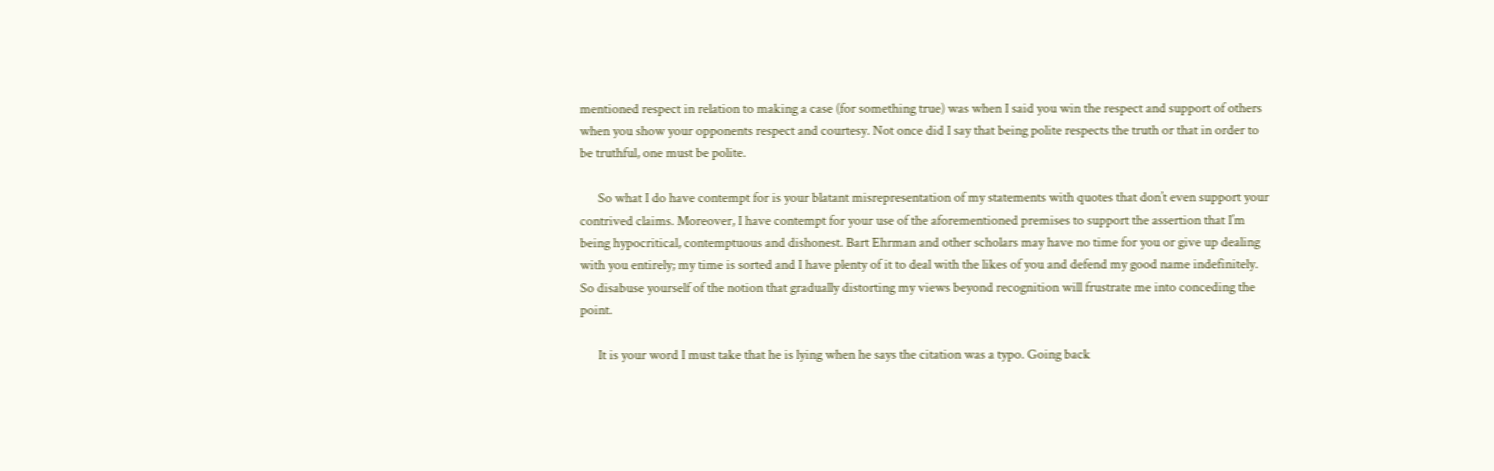mentioned respect in relation to making a case (for something true) was when I said you win the respect and support of others when you show your opponents respect and courtesy. Not once did I say that being polite respects the truth or that in order to be truthful, one must be polite.

      So what I do have contempt for is your blatant misrepresentation of my statements with quotes that don’t even support your contrived claims. Moreover, I have contempt for your use of the aforementioned premises to support the assertion that I’m being hypocritical, contemptuous and dishonest. Bart Ehrman and other scholars may have no time for you or give up dealing with you entirely; my time is sorted and I have plenty of it to deal with the likes of you and defend my good name indefinitely. So disabuse yourself of the notion that gradually distorting my views beyond recognition will frustrate me into conceding the point.

      It is your word I must take that he is lying when he says the citation was a typo. Going back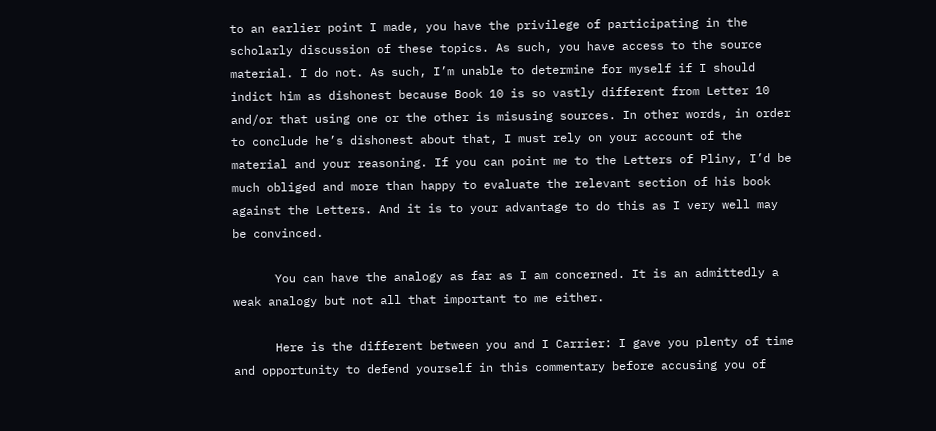to an earlier point I made, you have the privilege of participating in the scholarly discussion of these topics. As such, you have access to the source material. I do not. As such, I’m unable to determine for myself if I should indict him as dishonest because Book 10 is so vastly different from Letter 10 and/or that using one or the other is misusing sources. In other words, in order to conclude he’s dishonest about that, I must rely on your account of the material and your reasoning. If you can point me to the Letters of Pliny, I’d be much obliged and more than happy to evaluate the relevant section of his book against the Letters. And it is to your advantage to do this as I very well may be convinced.

      You can have the analogy as far as I am concerned. It is an admittedly a weak analogy but not all that important to me either.

      Here is the different between you and I Carrier: I gave you plenty of time and opportunity to defend yourself in this commentary before accusing you of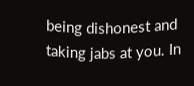being dishonest and taking jabs at you. In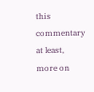this commentary at least, more on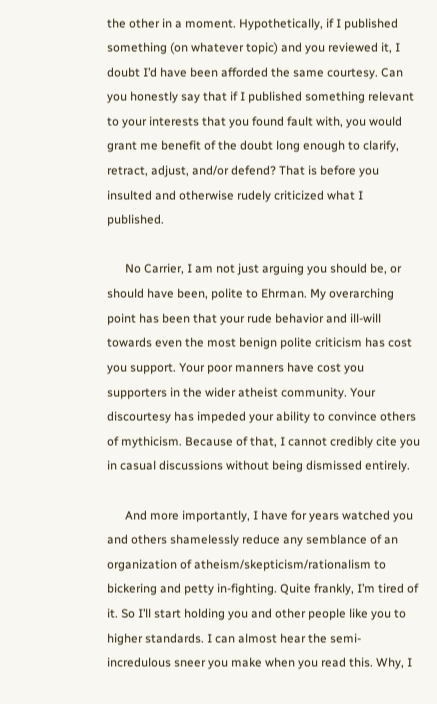the other in a moment. Hypothetically, if I published something (on whatever topic) and you reviewed it, I doubt I’d have been afforded the same courtesy. Can you honestly say that if I published something relevant to your interests that you found fault with, you would grant me benefit of the doubt long enough to clarify, retract, adjust, and/or defend? That is before you insulted and otherwise rudely criticized what I published.

      No Carrier, I am not just arguing you should be, or should have been, polite to Ehrman. My overarching point has been that your rude behavior and ill-will towards even the most benign polite criticism has cost you support. Your poor manners have cost you supporters in the wider atheist community. Your discourtesy has impeded your ability to convince others of mythicism. Because of that, I cannot credibly cite you in casual discussions without being dismissed entirely.

      And more importantly, I have for years watched you and others shamelessly reduce any semblance of an organization of atheism/skepticism/rationalism to bickering and petty in-fighting. Quite frankly, I’m tired of it. So I’ll start holding you and other people like you to higher standards. I can almost hear the semi-incredulous sneer you make when you read this. Why, I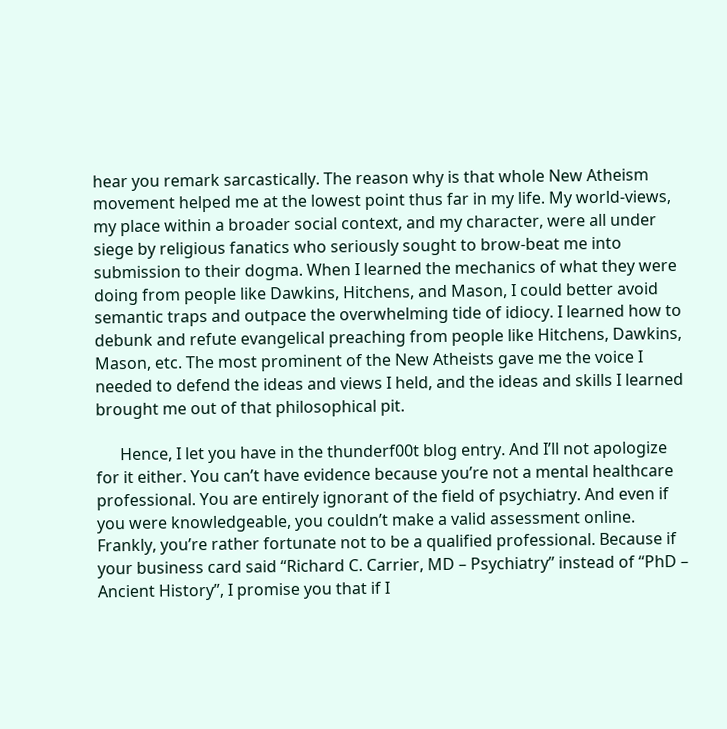hear you remark sarcastically. The reason why is that whole New Atheism movement helped me at the lowest point thus far in my life. My world-views, my place within a broader social context, and my character, were all under siege by religious fanatics who seriously sought to brow-beat me into submission to their dogma. When I learned the mechanics of what they were doing from people like Dawkins, Hitchens, and Mason, I could better avoid semantic traps and outpace the overwhelming tide of idiocy. I learned how to debunk and refute evangelical preaching from people like Hitchens, Dawkins, Mason, etc. The most prominent of the New Atheists gave me the voice I needed to defend the ideas and views I held, and the ideas and skills I learned brought me out of that philosophical pit.

      Hence, I let you have in the thunderf00t blog entry. And I’ll not apologize for it either. You can’t have evidence because you’re not a mental healthcare professional. You are entirely ignorant of the field of psychiatry. And even if you were knowledgeable, you couldn’t make a valid assessment online. Frankly, you’re rather fortunate not to be a qualified professional. Because if your business card said “Richard C. Carrier, MD – Psychiatry” instead of “PhD – Ancient History”, I promise you that if I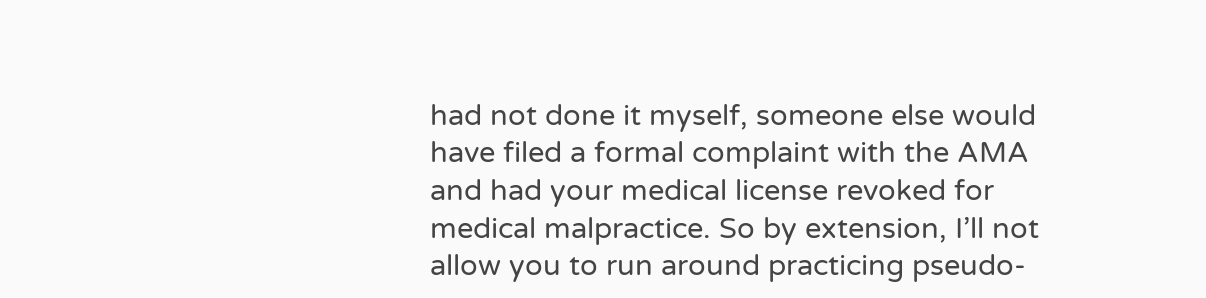had not done it myself, someone else would have filed a formal complaint with the AMA and had your medical license revoked for medical malpractice. So by extension, I’ll not allow you to run around practicing pseudo-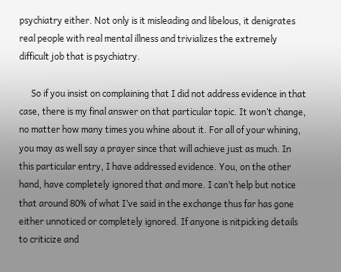psychiatry either. Not only is it misleading and libelous, it denigrates real people with real mental illness and trivializes the extremely difficult job that is psychiatry.

      So if you insist on complaining that I did not address evidence in that case, there is my final answer on that particular topic. It won’t change, no matter how many times you whine about it. For all of your whining, you may as well say a prayer since that will achieve just as much. In this particular entry, I have addressed evidence. You, on the other hand, have completely ignored that and more. I can’t help but notice that around 80% of what I’ve said in the exchange thus far has gone either unnoticed or completely ignored. If anyone is nitpicking details to criticize and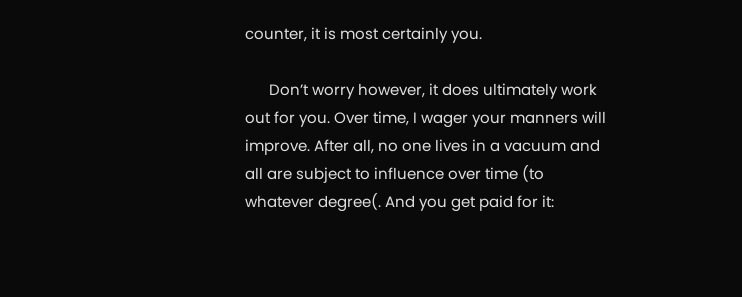counter, it is most certainly you.

      Don’t worry however, it does ultimately work out for you. Over time, I wager your manners will improve. After all, no one lives in a vacuum and all are subject to influence over time (to whatever degree(. And you get paid for it: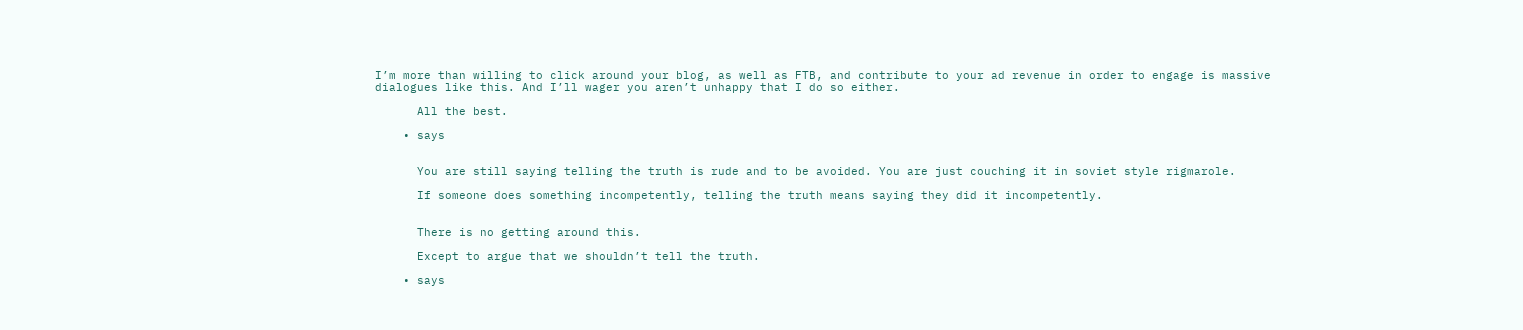I’m more than willing to click around your blog, as well as FTB, and contribute to your ad revenue in order to engage is massive dialogues like this. And I’ll wager you aren’t unhappy that I do so either.

      All the best.

    • says


      You are still saying telling the truth is rude and to be avoided. You are just couching it in soviet style rigmarole.

      If someone does something incompetently, telling the truth means saying they did it incompetently.


      There is no getting around this.

      Except to argue that we shouldn’t tell the truth.

    • says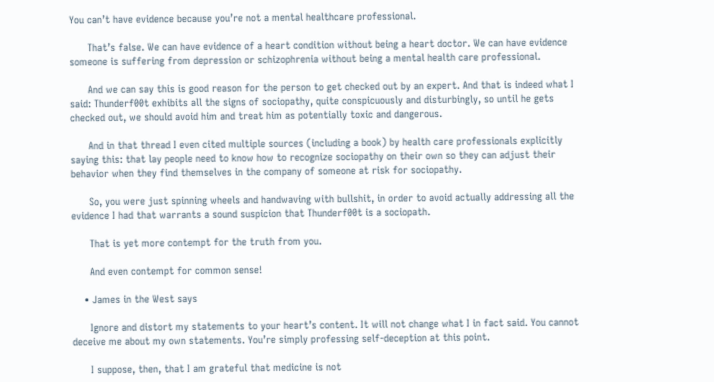You can’t have evidence because you’re not a mental healthcare professional.

      That’s false. We can have evidence of a heart condition without being a heart doctor. We can have evidence someone is suffering from depression or schizophrenia without being a mental health care professional.

      And we can say this is good reason for the person to get checked out by an expert. And that is indeed what I said: Thunderf00t exhibits all the signs of sociopathy, quite conspicuously and disturbingly, so until he gets checked out, we should avoid him and treat him as potentially toxic and dangerous.

      And in that thread I even cited multiple sources (including a book) by health care professionals explicitly saying this: that lay people need to know how to recognize sociopathy on their own so they can adjust their behavior when they find themselves in the company of someone at risk for sociopathy.

      So, you were just spinning wheels and handwaving with bullshit, in order to avoid actually addressing all the evidence I had that warrants a sound suspicion that Thunderf00t is a sociopath.

      That is yet more contempt for the truth from you.

      And even contempt for common sense!

    • James in the West says

      Ignore and distort my statements to your heart’s content. It will not change what I in fact said. You cannot deceive me about my own statements. You’re simply professing self-deception at this point.

      I suppose, then, that I am grateful that medicine is not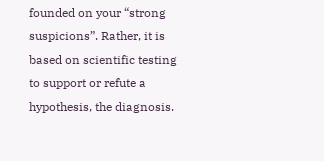founded on your “strong suspicions”. Rather, it is based on scientific testing to support or refute a hypothesis, the diagnosis.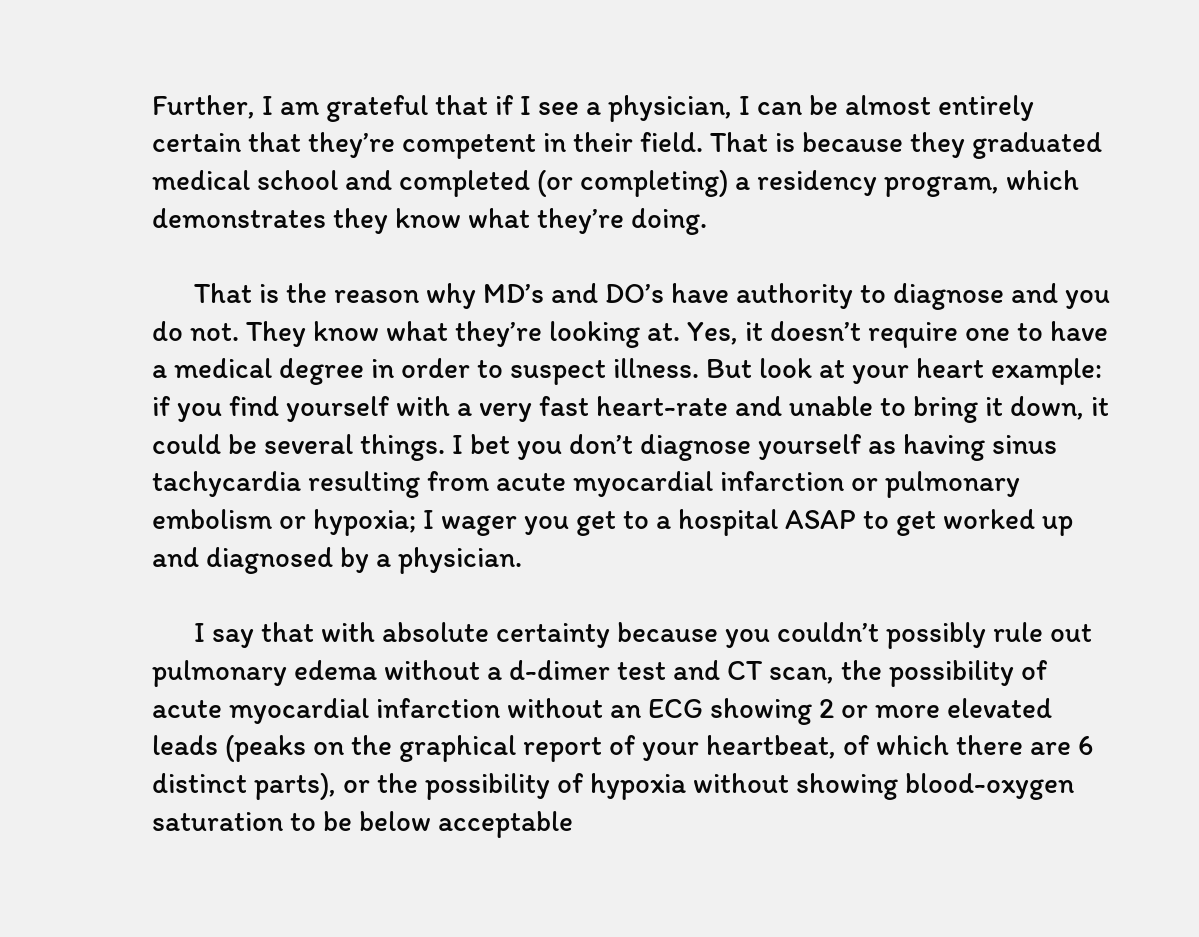Further, I am grateful that if I see a physician, I can be almost entirely certain that they’re competent in their field. That is because they graduated medical school and completed (or completing) a residency program, which demonstrates they know what they’re doing.

      That is the reason why MD’s and DO’s have authority to diagnose and you do not. They know what they’re looking at. Yes, it doesn’t require one to have a medical degree in order to suspect illness. But look at your heart example: if you find yourself with a very fast heart-rate and unable to bring it down, it could be several things. I bet you don’t diagnose yourself as having sinus tachycardia resulting from acute myocardial infarction or pulmonary embolism or hypoxia; I wager you get to a hospital ASAP to get worked up and diagnosed by a physician.

      I say that with absolute certainty because you couldn’t possibly rule out pulmonary edema without a d-dimer test and CT scan, the possibility of acute myocardial infarction without an ECG showing 2 or more elevated leads (peaks on the graphical report of your heartbeat, of which there are 6 distinct parts), or the possibility of hypoxia without showing blood-oxygen saturation to be below acceptable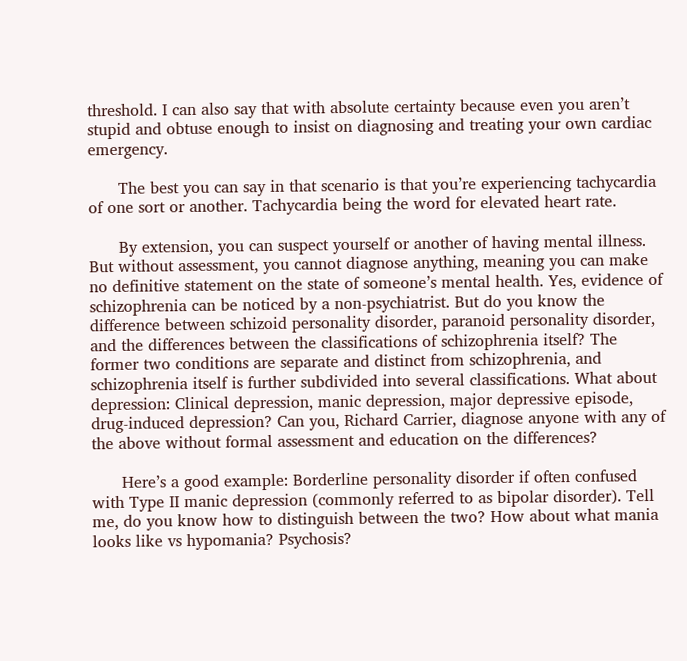threshold. I can also say that with absolute certainty because even you aren’t stupid and obtuse enough to insist on diagnosing and treating your own cardiac emergency.

      The best you can say in that scenario is that you’re experiencing tachycardia of one sort or another. Tachycardia being the word for elevated heart rate.

      By extension, you can suspect yourself or another of having mental illness. But without assessment, you cannot diagnose anything, meaning you can make no definitive statement on the state of someone’s mental health. Yes, evidence of schizophrenia can be noticed by a non-psychiatrist. But do you know the difference between schizoid personality disorder, paranoid personality disorder, and the differences between the classifications of schizophrenia itself? The former two conditions are separate and distinct from schizophrenia, and schizophrenia itself is further subdivided into several classifications. What about depression: Clinical depression, manic depression, major depressive episode, drug-induced depression? Can you, Richard Carrier, diagnose anyone with any of the above without formal assessment and education on the differences?

      Here’s a good example: Borderline personality disorder if often confused with Type II manic depression (commonly referred to as bipolar disorder). Tell me, do you know how to distinguish between the two? How about what mania looks like vs hypomania? Psychosis?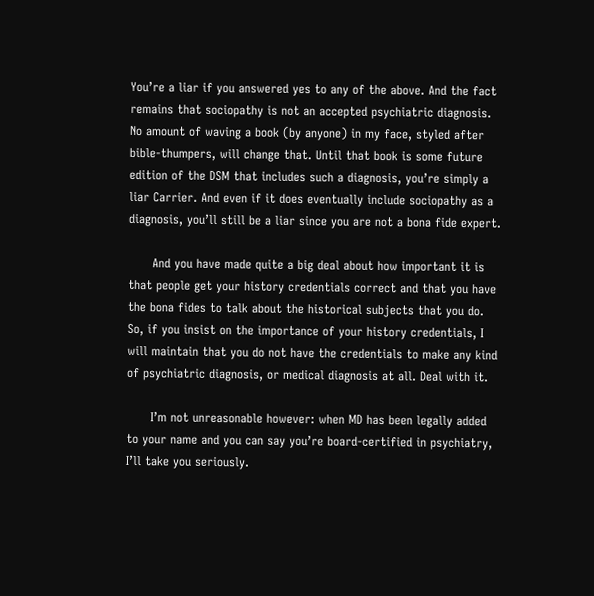You’re a liar if you answered yes to any of the above. And the fact remains that sociopathy is not an accepted psychiatric diagnosis. No amount of waving a book (by anyone) in my face, styled after bible-thumpers, will change that. Until that book is some future edition of the DSM that includes such a diagnosis, you’re simply a liar Carrier. And even if it does eventually include sociopathy as a diagnosis, you’ll still be a liar since you are not a bona fide expert.

      And you have made quite a big deal about how important it is that people get your history credentials correct and that you have the bona fides to talk about the historical subjects that you do. So, if you insist on the importance of your history credentials, I will maintain that you do not have the credentials to make any kind of psychiatric diagnosis, or medical diagnosis at all. Deal with it.

      I’m not unreasonable however: when MD has been legally added to your name and you can say you’re board-certified in psychiatry, I’ll take you seriously.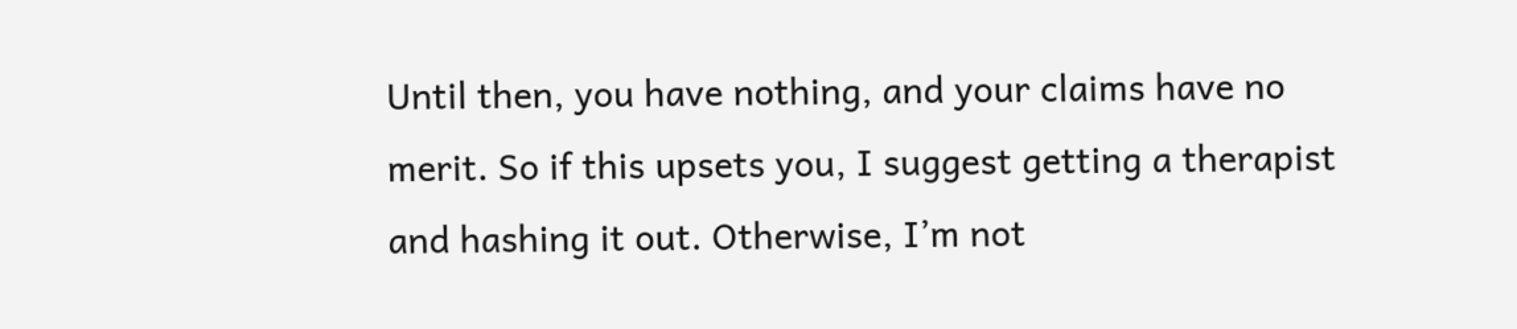Until then, you have nothing, and your claims have no merit. So if this upsets you, I suggest getting a therapist and hashing it out. Otherwise, I’m not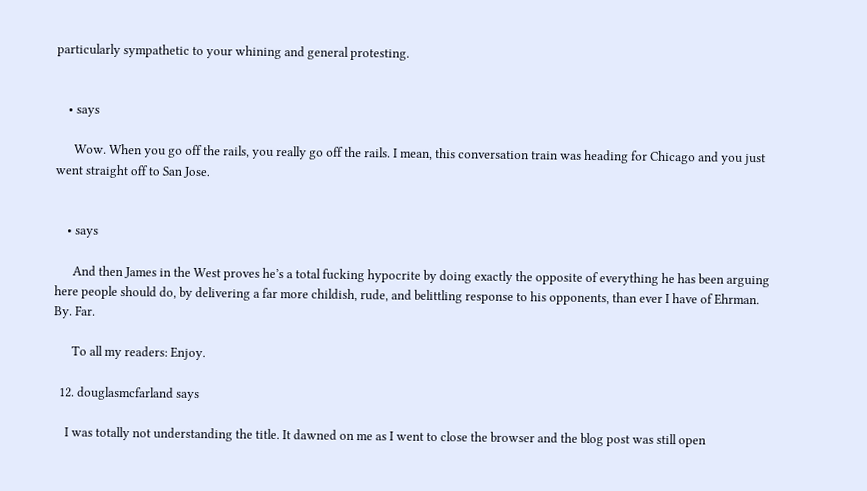particularly sympathetic to your whining and general protesting.


    • says

      Wow. When you go off the rails, you really go off the rails. I mean, this conversation train was heading for Chicago and you just went straight off to San Jose.


    • says

      And then James in the West proves he’s a total fucking hypocrite by doing exactly the opposite of everything he has been arguing here people should do, by delivering a far more childish, rude, and belittling response to his opponents, than ever I have of Ehrman. By. Far.

      To all my readers: Enjoy.

  12. douglasmcfarland says

    I was totally not understanding the title. It dawned on me as I went to close the browser and the blog post was still open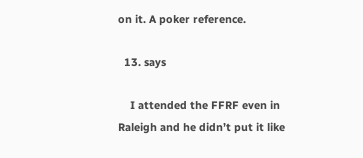on it. A poker reference.

  13. says

    I attended the FFRF even in Raleigh and he didn’t put it like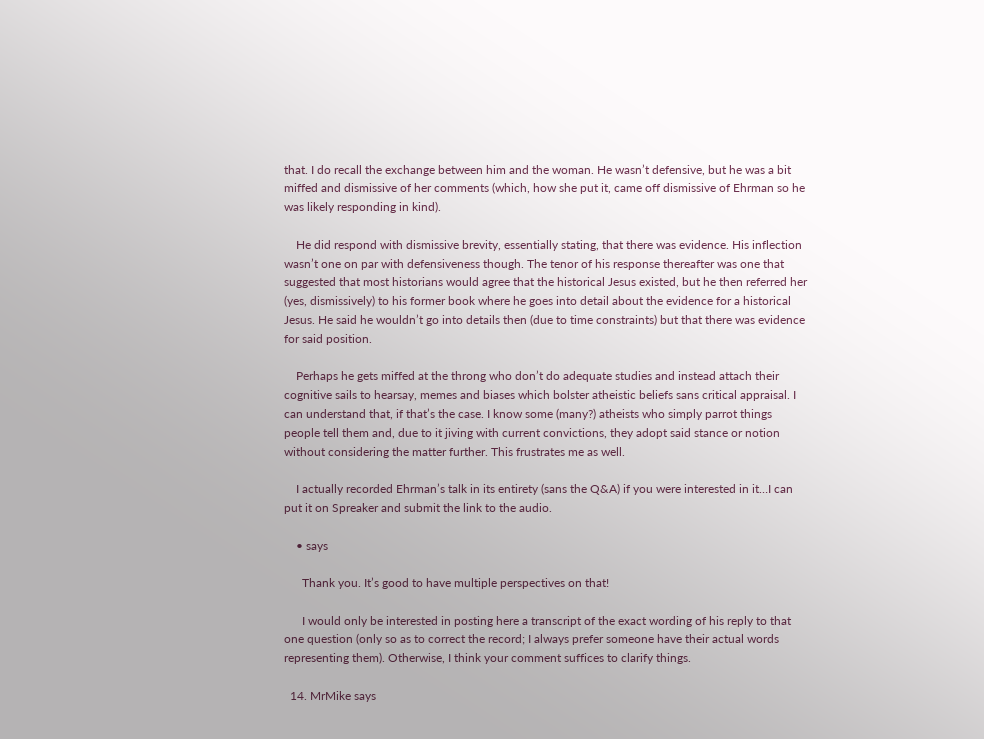that. I do recall the exchange between him and the woman. He wasn’t defensive, but he was a bit miffed and dismissive of her comments (which, how she put it, came off dismissive of Ehrman so he was likely responding in kind).

    He did respond with dismissive brevity, essentially stating, that there was evidence. His inflection wasn’t one on par with defensiveness though. The tenor of his response thereafter was one that suggested that most historians would agree that the historical Jesus existed, but he then referred her (yes, dismissively) to his former book where he goes into detail about the evidence for a historical Jesus. He said he wouldn’t go into details then (due to time constraints) but that there was evidence for said position.

    Perhaps he gets miffed at the throng who don’t do adequate studies and instead attach their cognitive sails to hearsay, memes and biases which bolster atheistic beliefs sans critical appraisal. I can understand that, if that’s the case. I know some (many?) atheists who simply parrot things people tell them and, due to it jiving with current convictions, they adopt said stance or notion without considering the matter further. This frustrates me as well.

    I actually recorded Ehrman’s talk in its entirety (sans the Q&A) if you were interested in it…I can put it on Spreaker and submit the link to the audio.

    • says

      Thank you. It’s good to have multiple perspectives on that!

      I would only be interested in posting here a transcript of the exact wording of his reply to that one question (only so as to correct the record; I always prefer someone have their actual words representing them). Otherwise, I think your comment suffices to clarify things.

  14. MrMike says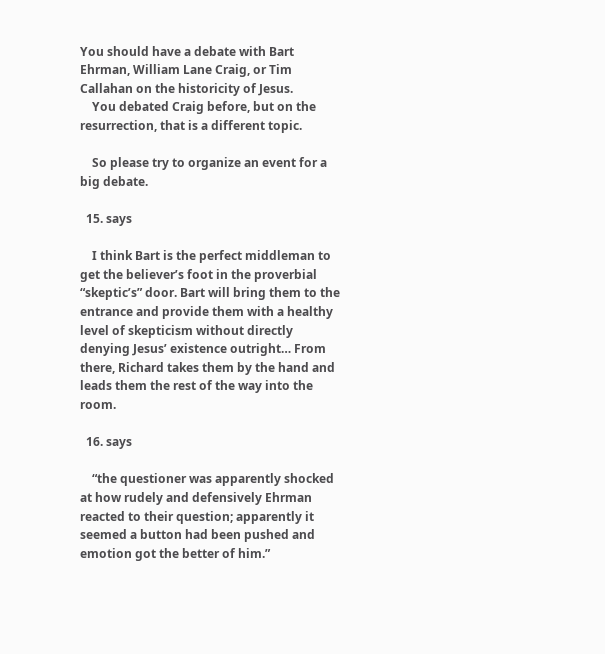You should have a debate with Bart Ehrman, William Lane Craig, or Tim Callahan on the historicity of Jesus.
    You debated Craig before, but on the resurrection, that is a different topic.

    So please try to organize an event for a big debate.

  15. says

    I think Bart is the perfect middleman to get the believer’s foot in the proverbial “skeptic’s” door. Bart will bring them to the entrance and provide them with a healthy level of skepticism without directly denying Jesus’ existence outright… From there, Richard takes them by the hand and leads them the rest of the way into the room.

  16. says

    “the questioner was apparently shocked at how rudely and defensively Ehrman reacted to their question; apparently it seemed a button had been pushed and emotion got the better of him.”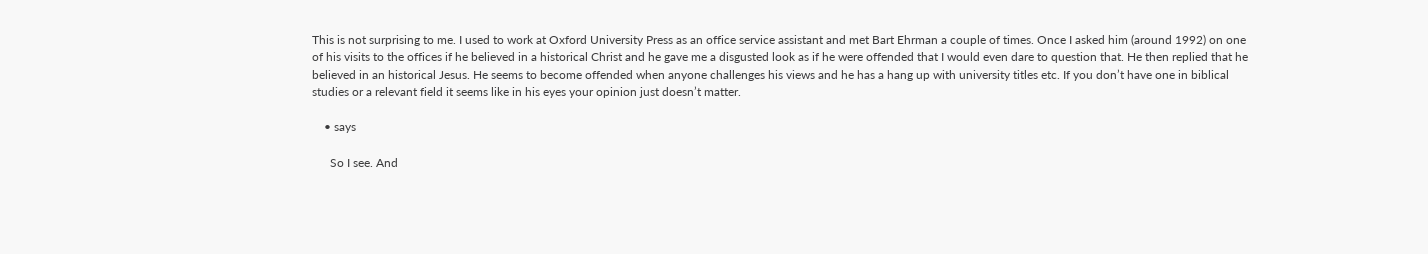This is not surprising to me. I used to work at Oxford University Press as an office service assistant and met Bart Ehrman a couple of times. Once I asked him (around 1992) on one of his visits to the offices if he believed in a historical Christ and he gave me a disgusted look as if he were offended that I would even dare to question that. He then replied that he believed in an historical Jesus. He seems to become offended when anyone challenges his views and he has a hang up with university titles etc. If you don’t have one in biblical studies or a relevant field it seems like in his eyes your opinion just doesn’t matter.

    • says

      So I see. And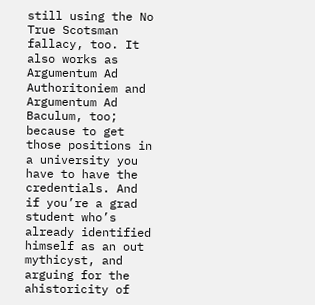still using the No True Scotsman fallacy, too. It also works as Argumentum Ad Authoritoniem and Argumentum Ad Baculum, too; because to get those positions in a university you have to have the credentials. And if you’re a grad student who’s already identified himself as an out mythicyst, and arguing for the ahistoricity of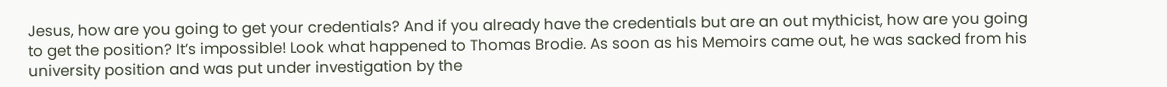Jesus, how are you going to get your credentials? And if you already have the credentials but are an out mythicist, how are you going to get the position? It’s impossible! Look what happened to Thomas Brodie. As soon as his Memoirs came out, he was sacked from his university position and was put under investigation by the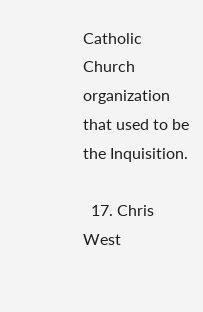Catholic Church organization that used to be the Inquisition.

  17. Chris West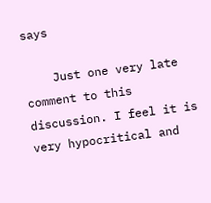says

    Just one very late comment to this discussion. I feel it is very hypocritical and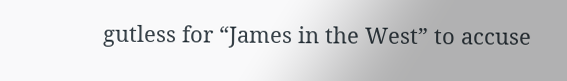gutless for “James in the West” to accuse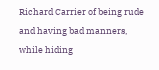Richard Carrier of being rude and having bad manners, while hiding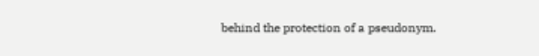behind the protection of a pseudonym.